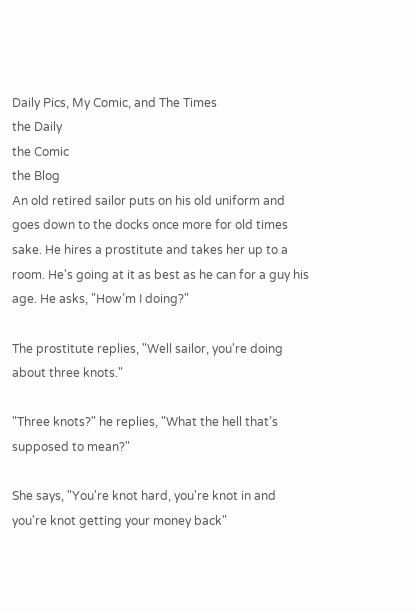Daily Pics, My Comic, and The Times
the Daily
the Comic
the Blog
An old retired sailor puts on his old uniform and goes down to the docks once more for old times sake. He hires a prostitute and takes her up to a room. He's going at it as best as he can for a guy his age. He asks, "How’m I doing?"

The prostitute replies, "Well sailor, you're doing about three knots."

"Three knots?" he replies, "What the hell that’s supposed to mean?"

She says, "You're knot hard, you're knot in and you're knot getting your money back"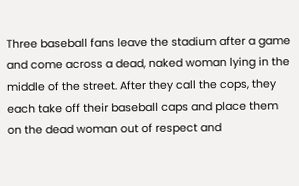Three baseball fans leave the stadium after a game and come across a dead, naked woman lying in the middle of the street. After they call the cops, they each take off their baseball caps and place them on the dead woman out of respect and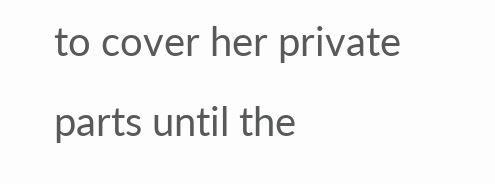to cover her private parts until the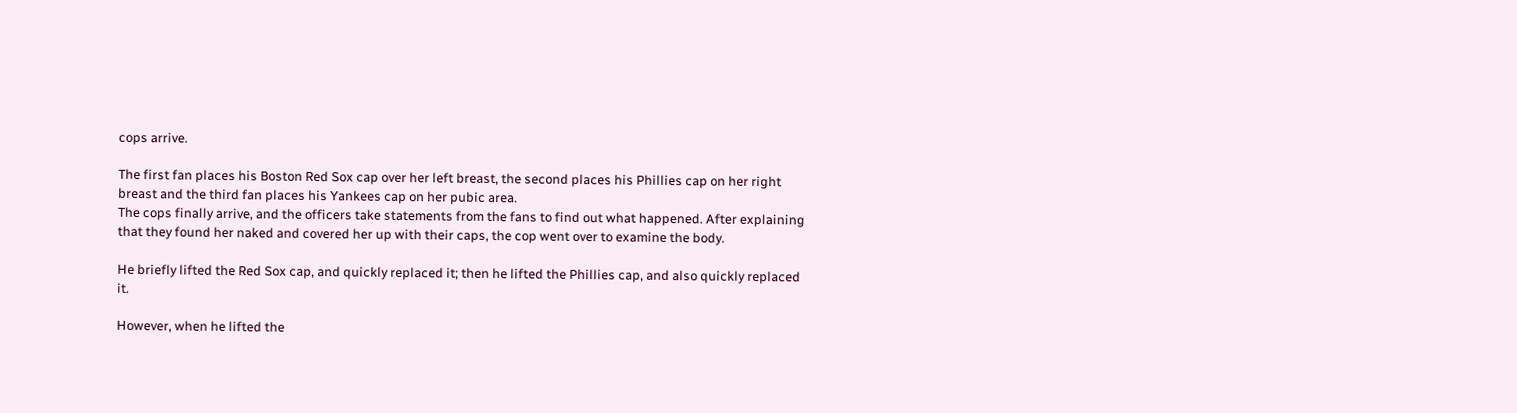cops arrive.

The first fan places his Boston Red Sox cap over her left breast, the second places his Phillies cap on her right breast and the third fan places his Yankees cap on her pubic area.
The cops finally arrive, and the officers take statements from the fans to find out what happened. After explaining that they found her naked and covered her up with their caps, the cop went over to examine the body.

He briefly lifted the Red Sox cap, and quickly replaced it; then he lifted the Phillies cap, and also quickly replaced it.

However, when he lifted the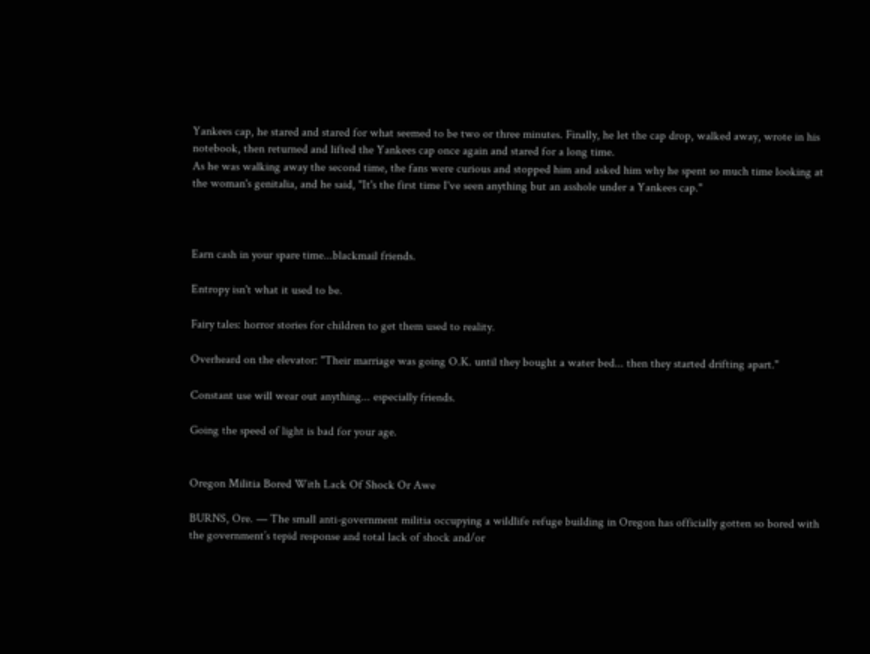Yankees cap, he stared and stared for what seemed to be two or three minutes. Finally, he let the cap drop, walked away, wrote in his notebook, then returned and lifted the Yankees cap once again and stared for a long time.
As he was walking away the second time, the fans were curious and stopped him and asked him why he spent so much time looking at the woman's genitalia, and he said, "It's the first time I've seen anything but an asshole under a Yankees cap."



Earn cash in your spare time...blackmail friends.

Entropy isn't what it used to be.

Fairy tales: horror stories for children to get them used to reality.

Overheard on the elevator: "Their marriage was going O.K. until they bought a water bed... then they started drifting apart."

Constant use will wear out anything... especially friends.

Going the speed of light is bad for your age.


Oregon Militia Bored With Lack Of Shock Or Awe

BURNS, Ore. — The small anti-government militia occupying a wildlife refuge building in Oregon has officially gotten so bored with the government’s tepid response and total lack of shock and/or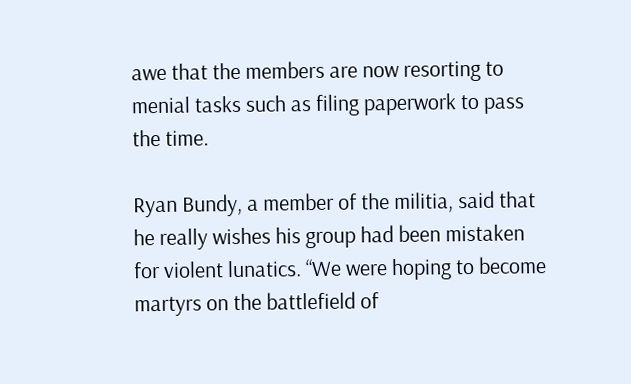awe that the members are now resorting to menial tasks such as filing paperwork to pass the time.

Ryan Bundy, a member of the militia, said that he really wishes his group had been mistaken for violent lunatics. “We were hoping to become martyrs on the battlefield of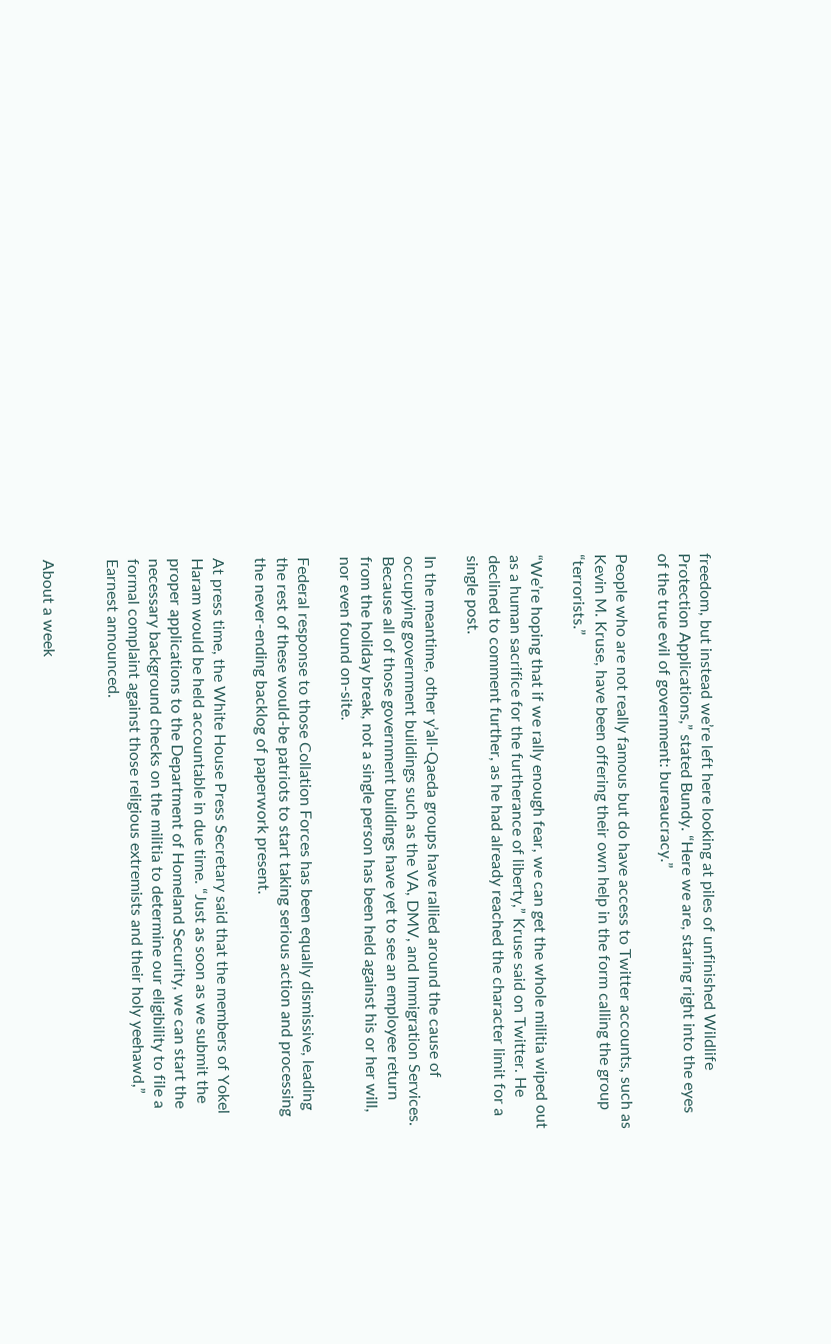freedom, but instead we’re left here looking at piles of unfinished Wildlife Protection Applications,” stated Bundy. “Here we are, staring right into the eyes of the true evil of government: bureaucracy.”

People who are not really famous but do have access to Twitter accounts, such as Kevin M. Kruse, have been offering their own help in the form calling the group “terrorists.”

“We’re hoping that if we rally enough fear, we can get the whole militia wiped out as a human sacrifice for the furtherance of liberty,” Kruse said on Twitter. He declined to comment further, as he had already reached the character limit for a single post.

In the meantime, other y’all-Qaeda groups have rallied around the cause of occupying government buildings such as the VA, DMV, and Immigration Services. Because all of those government buildings have yet to see an employee return from the holiday break, not a single person has been held against his or her will, nor even found on-site.

Federal response to those Collation Forces has been equally dismissive, leading the rest of these would-be patriots to start taking serious action and processing the never-ending backlog of paperwork present.

At press time, the White House Press Secretary said that the members of Yokel Haram would be held accountable in due time. “Just as soon as we submit the proper applications to the Department of Homeland Security, we can start the necessary background checks on the militia to determine our eligibility to file a formal complaint against those religious extremists and their holy yeehawd,” Earnest announced.


About a week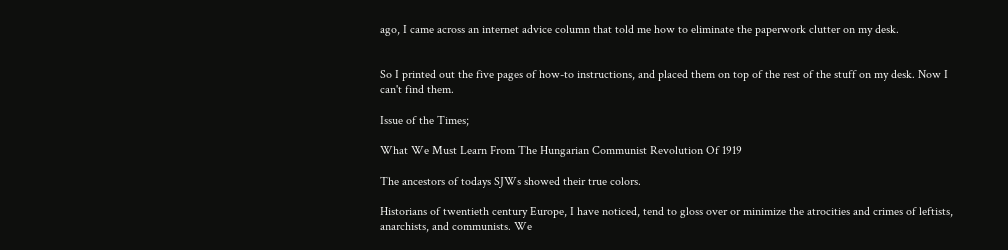ago, I came across an internet advice column that told me how to eliminate the paperwork clutter on my desk.


So I printed out the five pages of how-to instructions, and placed them on top of the rest of the stuff on my desk. Now I can't find them.

Issue of the Times;

What We Must Learn From The Hungarian Communist Revolution Of 1919

The ancestors of todays SJWs showed their true colors.

Historians of twentieth century Europe, I have noticed, tend to gloss over or minimize the atrocities and crimes of leftists, anarchists, and communists. We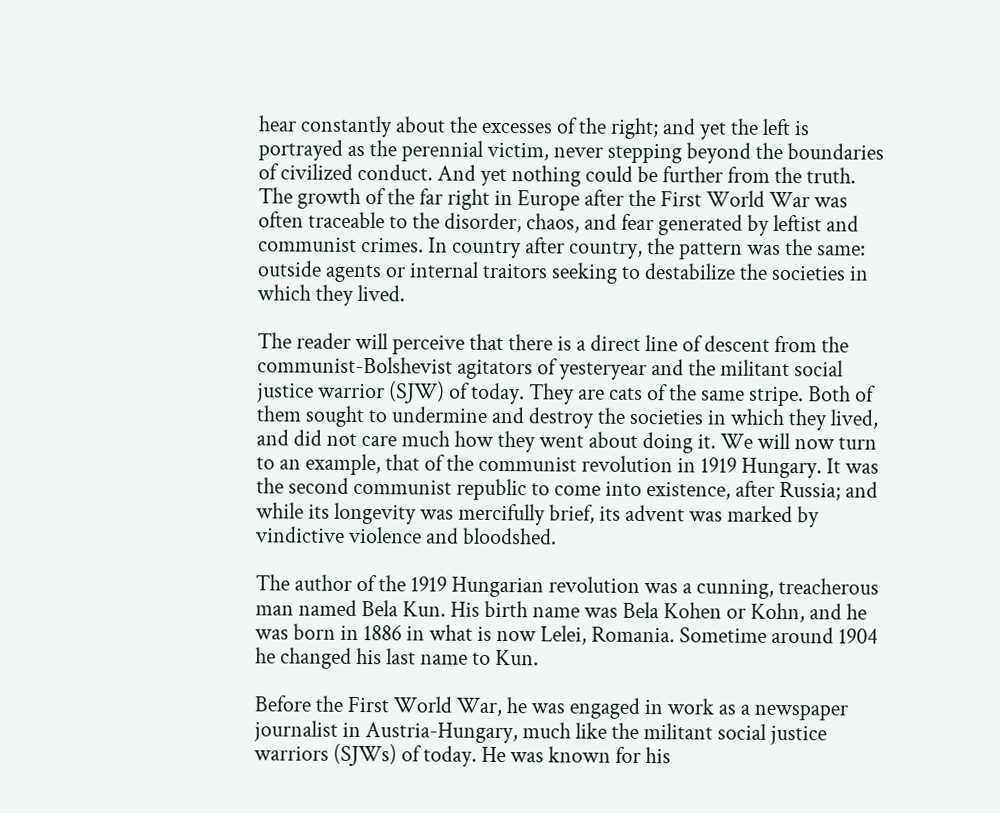hear constantly about the excesses of the right; and yet the left is portrayed as the perennial victim, never stepping beyond the boundaries of civilized conduct. And yet nothing could be further from the truth. The growth of the far right in Europe after the First World War was often traceable to the disorder, chaos, and fear generated by leftist and communist crimes. In country after country, the pattern was the same: outside agents or internal traitors seeking to destabilize the societies in which they lived.

The reader will perceive that there is a direct line of descent from the communist-Bolshevist agitators of yesteryear and the militant social justice warrior (SJW) of today. They are cats of the same stripe. Both of them sought to undermine and destroy the societies in which they lived, and did not care much how they went about doing it. We will now turn to an example, that of the communist revolution in 1919 Hungary. It was the second communist republic to come into existence, after Russia; and while its longevity was mercifully brief, its advent was marked by vindictive violence and bloodshed.

The author of the 1919 Hungarian revolution was a cunning, treacherous man named Bela Kun. His birth name was Bela Kohen or Kohn, and he was born in 1886 in what is now Lelei, Romania. Sometime around 1904 he changed his last name to Kun.

Before the First World War, he was engaged in work as a newspaper journalist in Austria-Hungary, much like the militant social justice warriors (SJWs) of today. He was known for his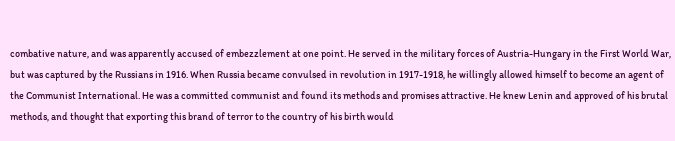combative nature, and was apparently accused of embezzlement at one point. He served in the military forces of Austria-Hungary in the First World War, but was captured by the Russians in 1916. When Russia became convulsed in revolution in 1917-1918, he willingly allowed himself to become an agent of the Communist International. He was a committed communist and found its methods and promises attractive. He knew Lenin and approved of his brutal methods, and thought that exporting this brand of terror to the country of his birth would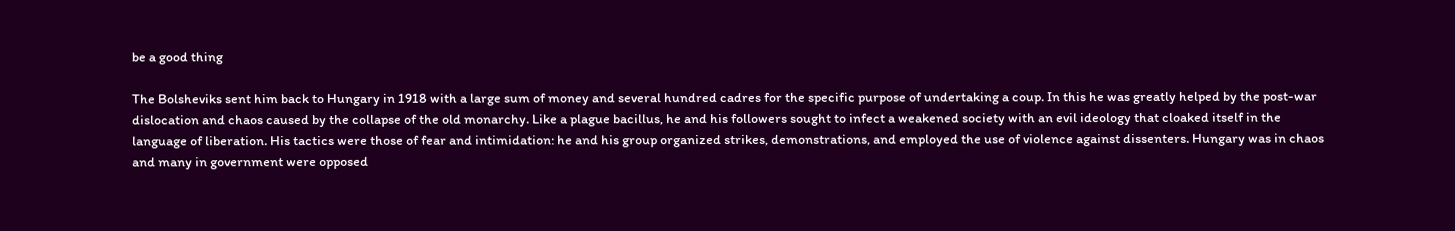be a good thing

The Bolsheviks sent him back to Hungary in 1918 with a large sum of money and several hundred cadres for the specific purpose of undertaking a coup. In this he was greatly helped by the post-war dislocation and chaos caused by the collapse of the old monarchy. Like a plague bacillus, he and his followers sought to infect a weakened society with an evil ideology that cloaked itself in the language of liberation. His tactics were those of fear and intimidation: he and his group organized strikes, demonstrations, and employed the use of violence against dissenters. Hungary was in chaos and many in government were opposed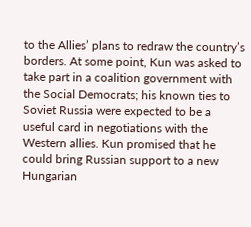to the Allies’ plans to redraw the country’s borders. At some point, Kun was asked to take part in a coalition government with the Social Democrats; his known ties to Soviet Russia were expected to be a useful card in negotiations with the Western allies. Kun promised that he could bring Russian support to a new Hungarian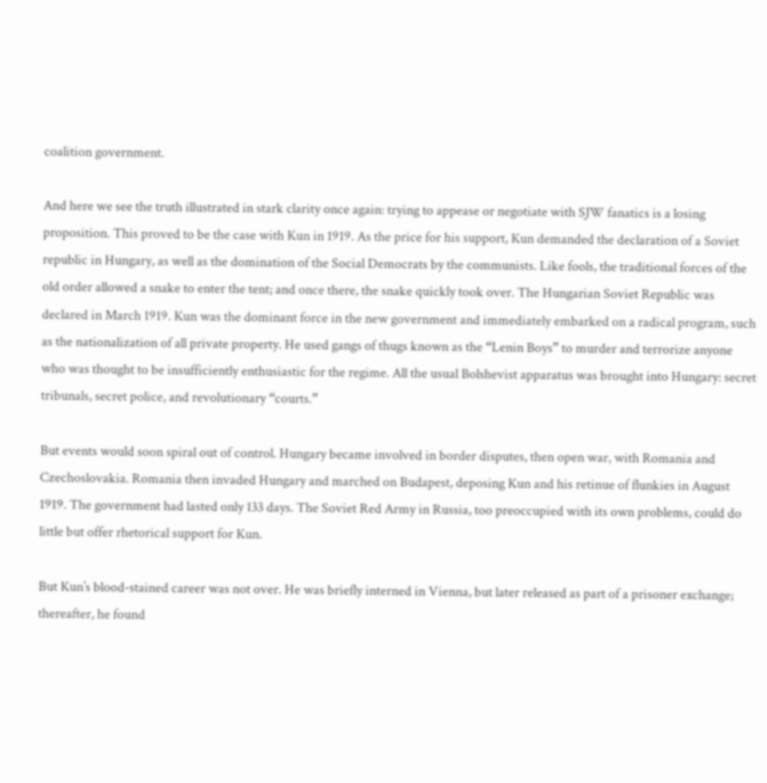coalition government.

And here we see the truth illustrated in stark clarity once again: trying to appease or negotiate with SJW fanatics is a losing proposition. This proved to be the case with Kun in 1919. As the price for his support, Kun demanded the declaration of a Soviet republic in Hungary, as well as the domination of the Social Democrats by the communists. Like fools, the traditional forces of the old order allowed a snake to enter the tent; and once there, the snake quickly took over. The Hungarian Soviet Republic was declared in March 1919. Kun was the dominant force in the new government and immediately embarked on a radical program, such as the nationalization of all private property. He used gangs of thugs known as the “Lenin Boys” to murder and terrorize anyone who was thought to be insufficiently enthusiastic for the regime. All the usual Bolshevist apparatus was brought into Hungary: secret tribunals, secret police, and revolutionary “courts.”

But events would soon spiral out of control. Hungary became involved in border disputes, then open war, with Romania and Czechoslovakia. Romania then invaded Hungary and marched on Budapest, deposing Kun and his retinue of flunkies in August 1919. The government had lasted only 133 days. The Soviet Red Army in Russia, too preoccupied with its own problems, could do little but offer rhetorical support for Kun.

But Kun’s blood-stained career was not over. He was briefly interned in Vienna, but later released as part of a prisoner exchange; thereafter, he found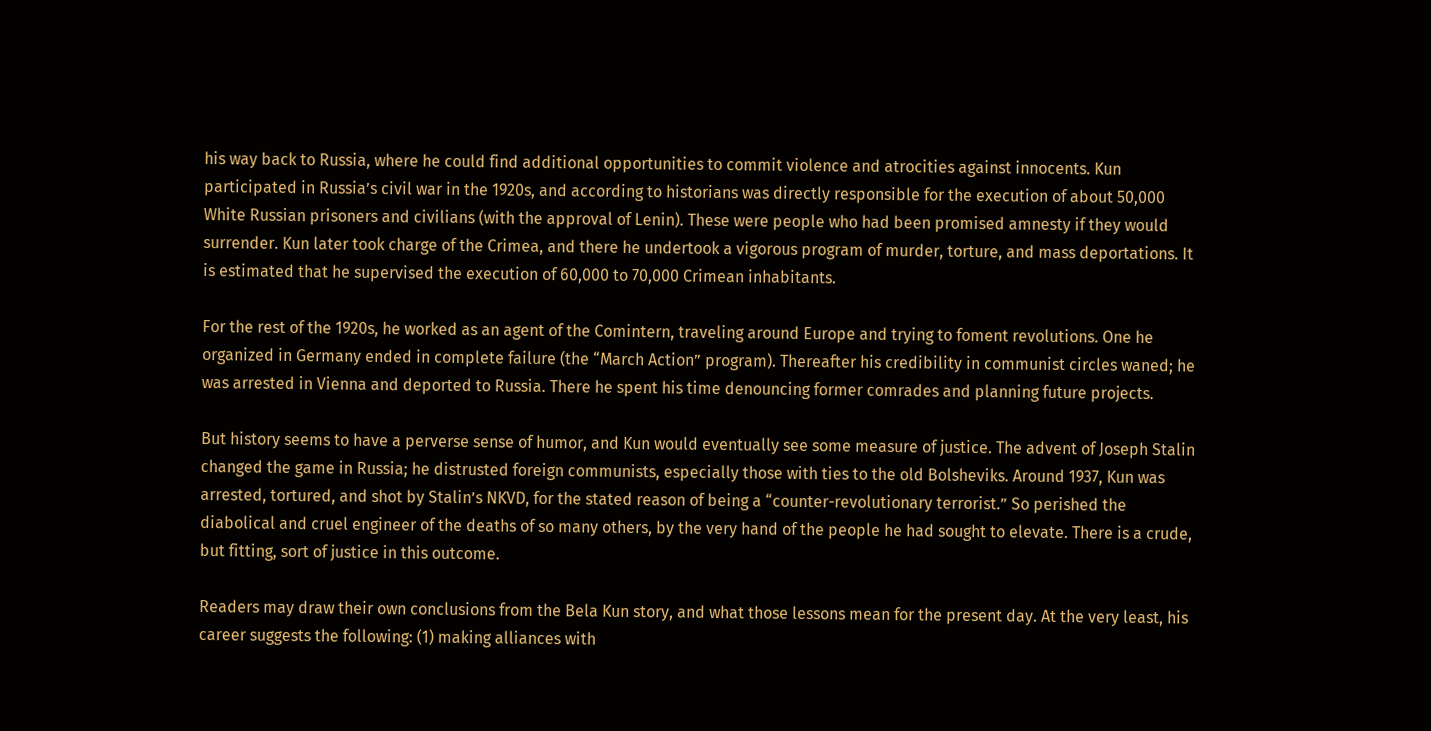his way back to Russia, where he could find additional opportunities to commit violence and atrocities against innocents. Kun participated in Russia’s civil war in the 1920s, and according to historians was directly responsible for the execution of about 50,000 White Russian prisoners and civilians (with the approval of Lenin). These were people who had been promised amnesty if they would surrender. Kun later took charge of the Crimea, and there he undertook a vigorous program of murder, torture, and mass deportations. It is estimated that he supervised the execution of 60,000 to 70,000 Crimean inhabitants.

For the rest of the 1920s, he worked as an agent of the Comintern, traveling around Europe and trying to foment revolutions. One he organized in Germany ended in complete failure (the “March Action” program). Thereafter his credibility in communist circles waned; he was arrested in Vienna and deported to Russia. There he spent his time denouncing former comrades and planning future projects.

But history seems to have a perverse sense of humor, and Kun would eventually see some measure of justice. The advent of Joseph Stalin changed the game in Russia; he distrusted foreign communists, especially those with ties to the old Bolsheviks. Around 1937, Kun was arrested, tortured, and shot by Stalin’s NKVD, for the stated reason of being a “counter-revolutionary terrorist.” So perished the diabolical and cruel engineer of the deaths of so many others, by the very hand of the people he had sought to elevate. There is a crude, but fitting, sort of justice in this outcome.

Readers may draw their own conclusions from the Bela Kun story, and what those lessons mean for the present day. At the very least, his career suggests the following: (1) making alliances with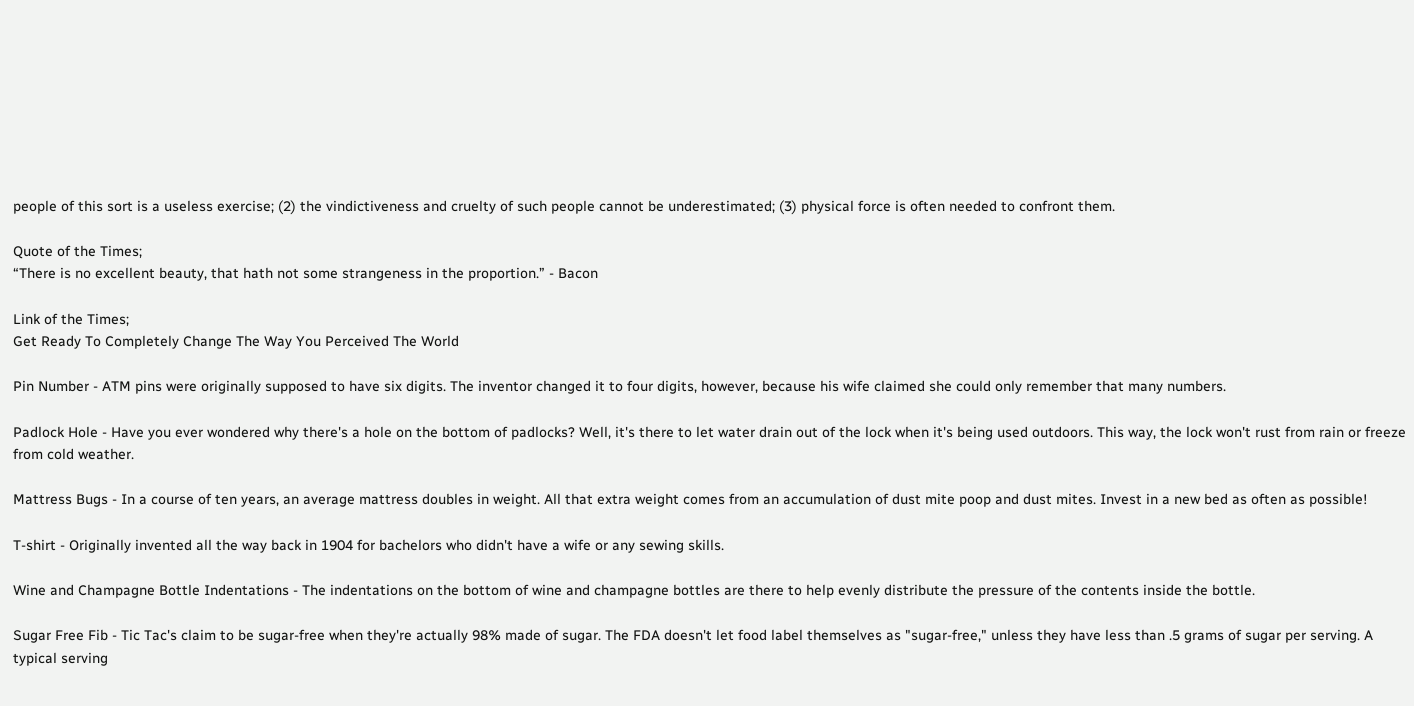people of this sort is a useless exercise; (2) the vindictiveness and cruelty of such people cannot be underestimated; (3) physical force is often needed to confront them.

Quote of the Times;
“There is no excellent beauty, that hath not some strangeness in the proportion.” - Bacon

Link of the Times;
Get Ready To Completely Change The Way You Perceived The World

Pin Number - ATM pins were originally supposed to have six digits. The inventor changed it to four digits, however, because his wife claimed she could only remember that many numbers.

Padlock Hole - Have you ever wondered why there's a hole on the bottom of padlocks? Well, it's there to let water drain out of the lock when it's being used outdoors. This way, the lock won't rust from rain or freeze from cold weather.

Mattress Bugs - In a course of ten years, an average mattress doubles in weight. All that extra weight comes from an accumulation of dust mite poop and dust mites. Invest in a new bed as often as possible!

T-shirt - Originally invented all the way back in 1904 for bachelors who didn't have a wife or any sewing skills.

Wine and Champagne Bottle Indentations - The indentations on the bottom of wine and champagne bottles are there to help evenly distribute the pressure of the contents inside the bottle.

Sugar Free Fib - Tic Tac's claim to be sugar-free when they're actually 98% made of sugar. The FDA doesn't let food label themselves as "sugar-free," unless they have less than .5 grams of sugar per serving. A typical serving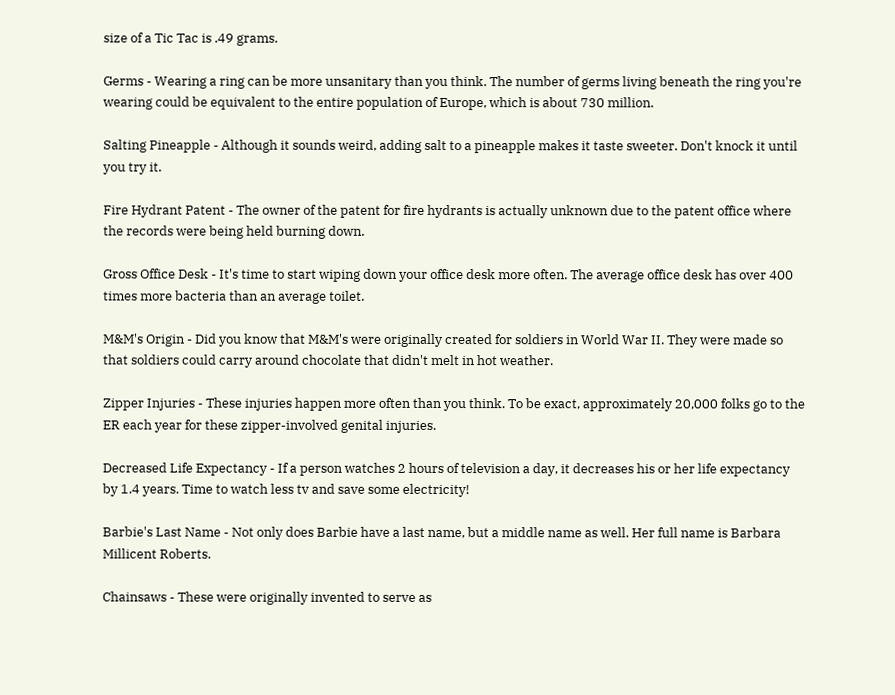size of a Tic Tac is .49 grams.

Germs - Wearing a ring can be more unsanitary than you think. The number of germs living beneath the ring you're wearing could be equivalent to the entire population of Europe, which is about 730 million.

Salting Pineapple - Although it sounds weird, adding salt to a pineapple makes it taste sweeter. Don't knock it until you try it.

Fire Hydrant Patent - The owner of the patent for fire hydrants is actually unknown due to the patent office where the records were being held burning down.

Gross Office Desk - It's time to start wiping down your office desk more often. The average office desk has over 400 times more bacteria than an average toilet.

M&M's Origin - Did you know that M&M's were originally created for soldiers in World War II. They were made so that soldiers could carry around chocolate that didn't melt in hot weather.

Zipper Injuries - These injuries happen more often than you think. To be exact, approximately 20,000 folks go to the ER each year for these zipper-involved genital injuries.

Decreased Life Expectancy - If a person watches 2 hours of television a day, it decreases his or her life expectancy by 1.4 years. Time to watch less tv and save some electricity!

Barbie's Last Name - Not only does Barbie have a last name, but a middle name as well. Her full name is Barbara Millicent Roberts.

Chainsaws - These were originally invented to serve as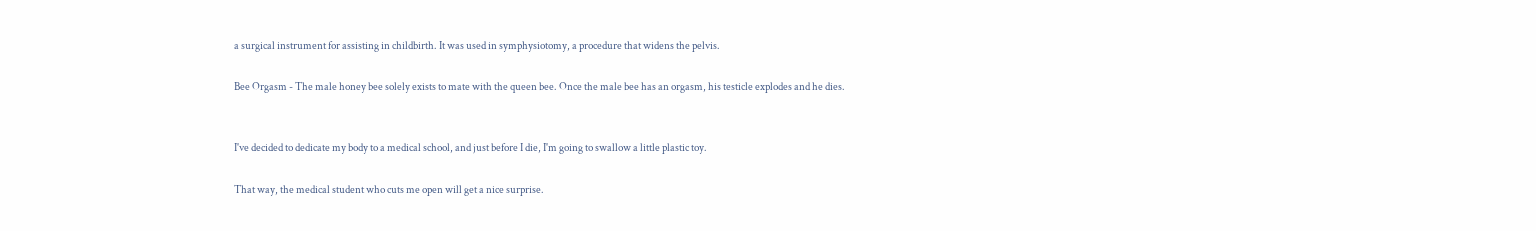a surgical instrument for assisting in childbirth. It was used in symphysiotomy, a procedure that widens the pelvis.

Bee Orgasm - The male honey bee solely exists to mate with the queen bee. Once the male bee has an orgasm, his testicle explodes and he dies.


I've decided to dedicate my body to a medical school, and just before I die, I'm going to swallow a little plastic toy.

That way, the medical student who cuts me open will get a nice surprise.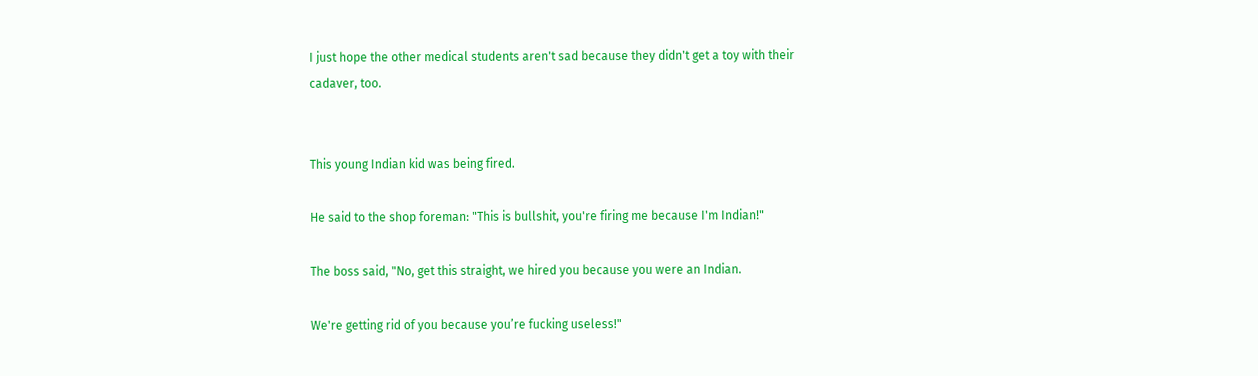I just hope the other medical students aren't sad because they didn't get a toy with their cadaver, too.


This young Indian kid was being fired.

He said to the shop foreman: "This is bullshit, you're firing me because I'm Indian!"

The boss said, "No, get this straight, we hired you because you were an Indian.

We're getting rid of you because you’re fucking useless!"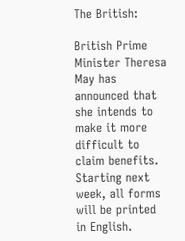The British:

British Prime Minister Theresa May has announced that she intends to make it more difficult to claim benefits. Starting next week, all forms will be printed in English.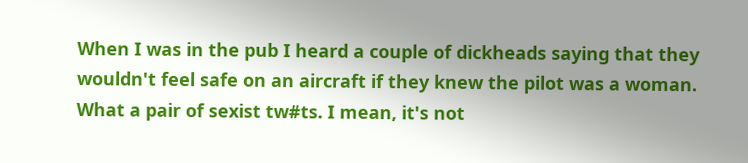When I was in the pub I heard a couple of dickheads saying that they wouldn't feel safe on an aircraft if they knew the pilot was a woman. What a pair of sexist tw#ts. I mean, it's not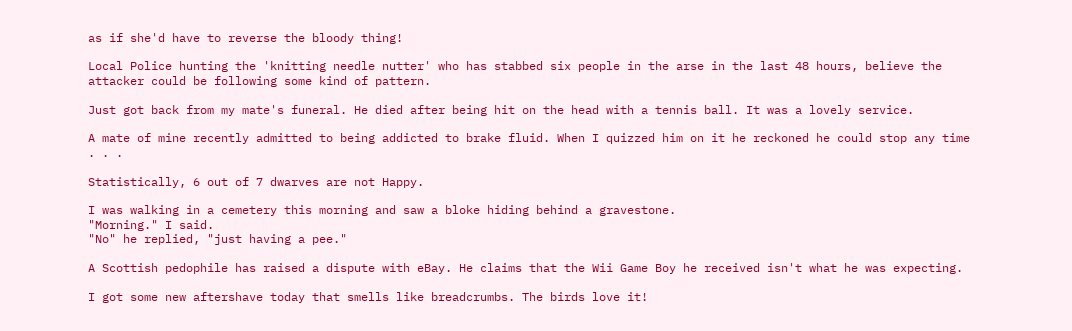as if she'd have to reverse the bloody thing!

Local Police hunting the 'knitting needle nutter' who has stabbed six people in the arse in the last 48 hours, believe the attacker could be following some kind of pattern.

Just got back from my mate's funeral. He died after being hit on the head with a tennis ball. It was a lovely service.

A mate of mine recently admitted to being addicted to brake fluid. When I quizzed him on it he reckoned he could stop any time . . .

Statistically, 6 out of 7 dwarves are not Happy.

I was walking in a cemetery this morning and saw a bloke hiding behind a gravestone.
"Morning." I said.
"No" he replied, "just having a pee."

A Scottish pedophile has raised a dispute with eBay. He claims that the Wii Game Boy he received isn't what he was expecting.

I got some new aftershave today that smells like breadcrumbs. The birds love it!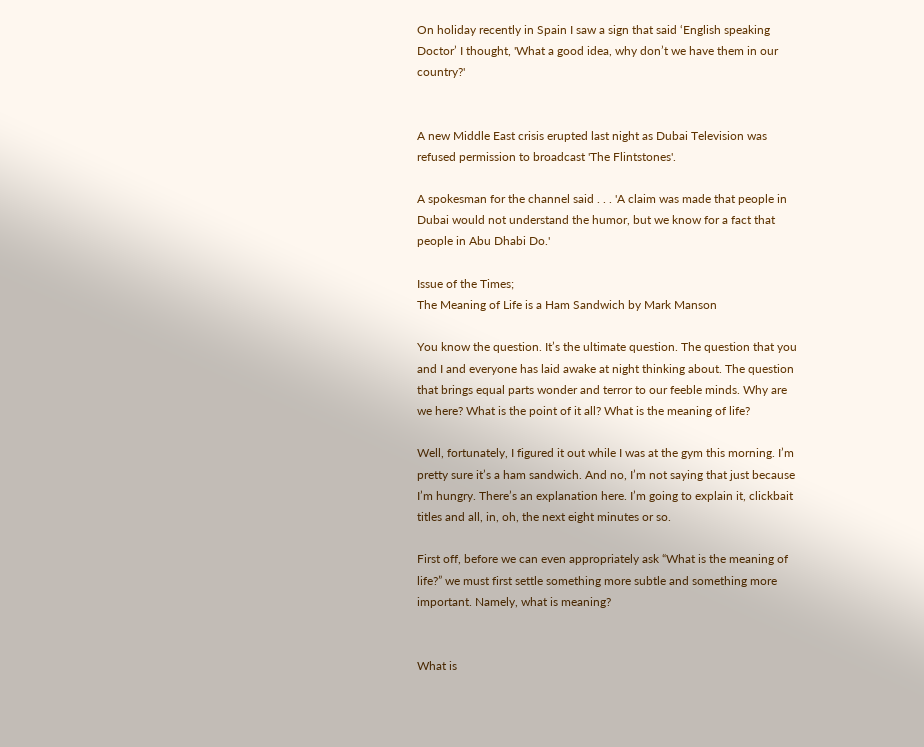On holiday recently in Spain I saw a sign that said ‘English speaking Doctor’ I thought, 'What a good idea, why don’t we have them in our country?'


A new Middle East crisis erupted last night as Dubai Television was refused permission to broadcast 'The Flintstones'.

A spokesman for the channel said . . . 'A claim was made that people in Dubai would not understand the humor, but we know for a fact that people in Abu Dhabi Do.'

Issue of the Times;
The Meaning of Life is a Ham Sandwich by Mark Manson

You know the question. It’s the ultimate question. The question that you and I and everyone has laid awake at night thinking about. The question that brings equal parts wonder and terror to our feeble minds. Why are we here? What is the point of it all? What is the meaning of life?

Well, fortunately, I figured it out while I was at the gym this morning. I’m pretty sure it’s a ham sandwich. And no, I’m not saying that just because I’m hungry. There’s an explanation here. I’m going to explain it, clickbait titles and all, in, oh, the next eight minutes or so.

First off, before we can even appropriately ask “What is the meaning of life?” we must first settle something more subtle and something more important. Namely, what is meaning?


What is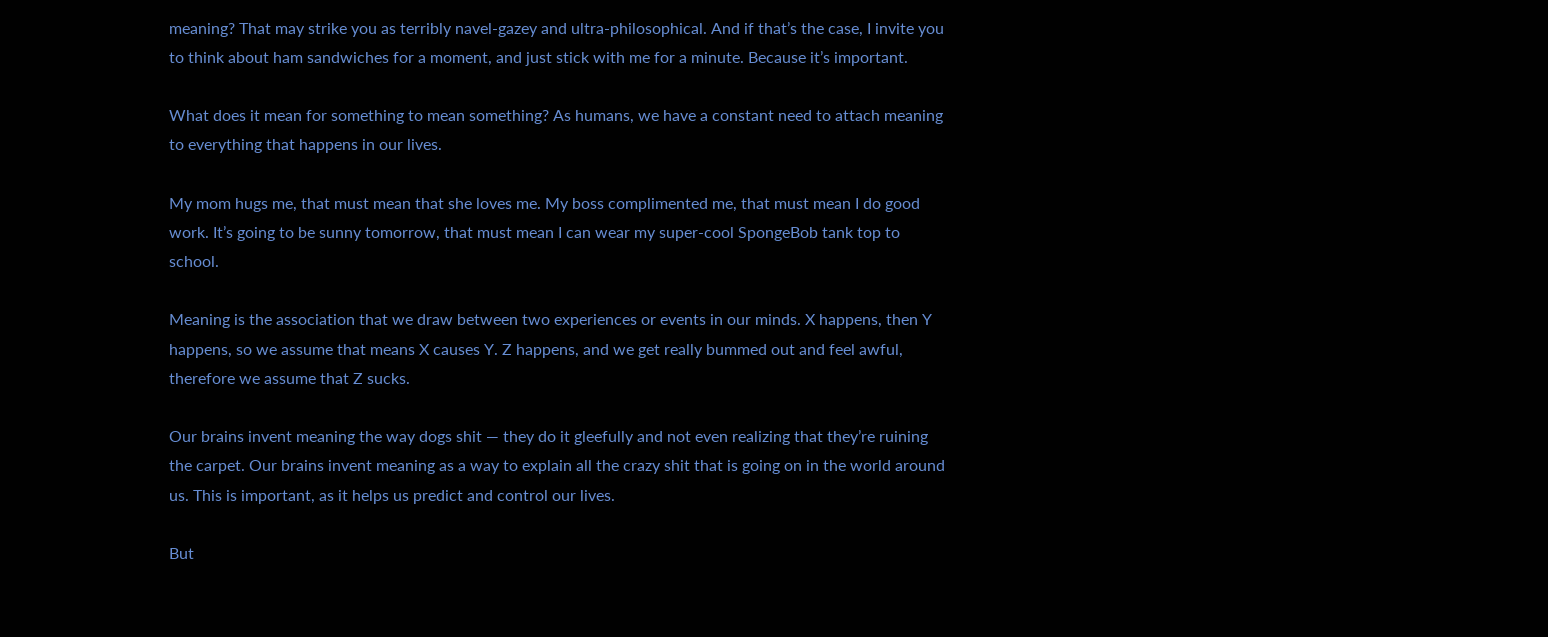meaning? That may strike you as terribly navel-gazey and ultra-philosophical. And if that’s the case, I invite you to think about ham sandwiches for a moment, and just stick with me for a minute. Because it’s important.

What does it mean for something to mean something? As humans, we have a constant need to attach meaning to everything that happens in our lives.

My mom hugs me, that must mean that she loves me. My boss complimented me, that must mean I do good work. It’s going to be sunny tomorrow, that must mean I can wear my super-cool SpongeBob tank top to school.

Meaning is the association that we draw between two experiences or events in our minds. X happens, then Y happens, so we assume that means X causes Y. Z happens, and we get really bummed out and feel awful, therefore we assume that Z sucks.

Our brains invent meaning the way dogs shit — they do it gleefully and not even realizing that they’re ruining the carpet. Our brains invent meaning as a way to explain all the crazy shit that is going on in the world around us. This is important, as it helps us predict and control our lives.

But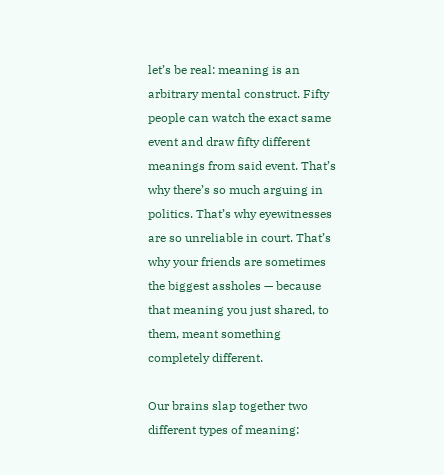let’s be real: meaning is an arbitrary mental construct. Fifty people can watch the exact same event and draw fifty different meanings from said event. That’s why there’s so much arguing in politics. That’s why eyewitnesses are so unreliable in court. That’s why your friends are sometimes the biggest assholes — because that meaning you just shared, to them, meant something completely different.

Our brains slap together two different types of meaning: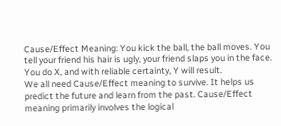Cause/Effect Meaning: You kick the ball, the ball moves. You tell your friend his hair is ugly, your friend slaps you in the face. You do X, and with reliable certainty, Y will result.
We all need Cause/Effect meaning to survive. It helps us predict the future and learn from the past. Cause/Effect meaning primarily involves the logical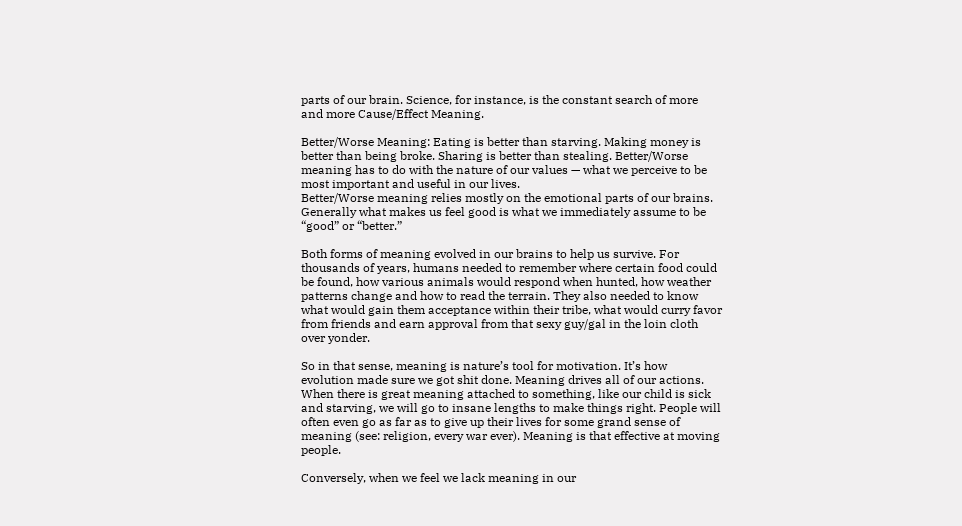parts of our brain. Science, for instance, is the constant search of more and more Cause/Effect Meaning.

Better/Worse Meaning: Eating is better than starving. Making money is better than being broke. Sharing is better than stealing. Better/Worse meaning has to do with the nature of our values — what we perceive to be most important and useful in our lives.
Better/Worse meaning relies mostly on the emotional parts of our brains. Generally what makes us feel good is what we immediately assume to be “good” or “better.”

Both forms of meaning evolved in our brains to help us survive. For thousands of years, humans needed to remember where certain food could be found, how various animals would respond when hunted, how weather patterns change and how to read the terrain. They also needed to know what would gain them acceptance within their tribe, what would curry favor from friends and earn approval from that sexy guy/gal in the loin cloth over yonder.

So in that sense, meaning is nature’s tool for motivation. It’s how evolution made sure we got shit done. Meaning drives all of our actions. When there is great meaning attached to something, like our child is sick and starving, we will go to insane lengths to make things right. People will often even go as far as to give up their lives for some grand sense of meaning (see: religion, every war ever). Meaning is that effective at moving people.

Conversely, when we feel we lack meaning in our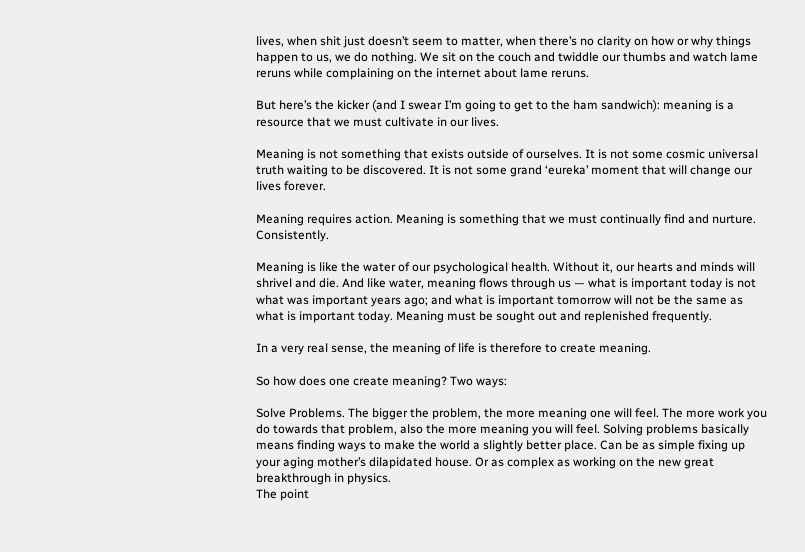lives, when shit just doesn’t seem to matter, when there’s no clarity on how or why things happen to us, we do nothing. We sit on the couch and twiddle our thumbs and watch lame reruns while complaining on the internet about lame reruns.

But here’s the kicker (and I swear I’m going to get to the ham sandwich): meaning is a resource that we must cultivate in our lives.

Meaning is not something that exists outside of ourselves. It is not some cosmic universal truth waiting to be discovered. It is not some grand ‘eureka’ moment that will change our lives forever.

Meaning requires action. Meaning is something that we must continually find and nurture. Consistently.

Meaning is like the water of our psychological health. Without it, our hearts and minds will shrivel and die. And like water, meaning flows through us — what is important today is not what was important years ago; and what is important tomorrow will not be the same as what is important today. Meaning must be sought out and replenished frequently.

In a very real sense, the meaning of life is therefore to create meaning.

So how does one create meaning? Two ways:

Solve Problems. The bigger the problem, the more meaning one will feel. The more work you do towards that problem, also the more meaning you will feel. Solving problems basically means finding ways to make the world a slightly better place. Can be as simple fixing up your aging mother’s dilapidated house. Or as complex as working on the new great breakthrough in physics.
The point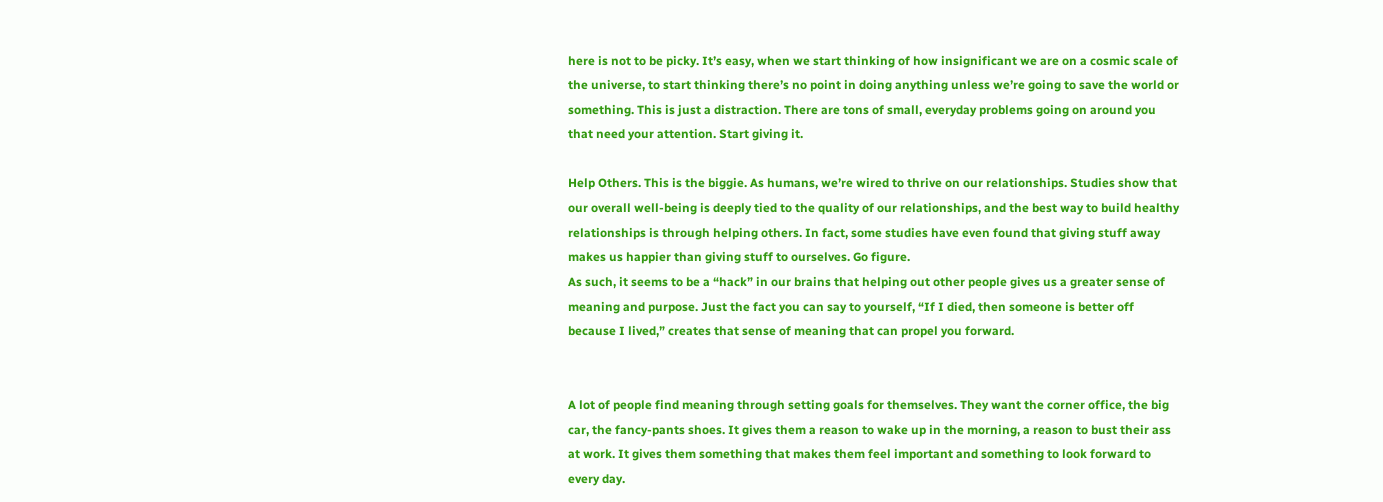here is not to be picky. It’s easy, when we start thinking of how insignificant we are on a cosmic scale of the universe, to start thinking there’s no point in doing anything unless we’re going to save the world or something. This is just a distraction. There are tons of small, everyday problems going on around you that need your attention. Start giving it.

Help Others. This is the biggie. As humans, we’re wired to thrive on our relationships. Studies show that our overall well-being is deeply tied to the quality of our relationships, and the best way to build healthy relationships is through helping others. In fact, some studies have even found that giving stuff away makes us happier than giving stuff to ourselves. Go figure.
As such, it seems to be a “hack” in our brains that helping out other people gives us a greater sense of meaning and purpose. Just the fact you can say to yourself, “If I died, then someone is better off because I lived,” creates that sense of meaning that can propel you forward.


A lot of people find meaning through setting goals for themselves. They want the corner office, the big car, the fancy-pants shoes. It gives them a reason to wake up in the morning, a reason to bust their ass at work. It gives them something that makes them feel important and something to look forward to every day.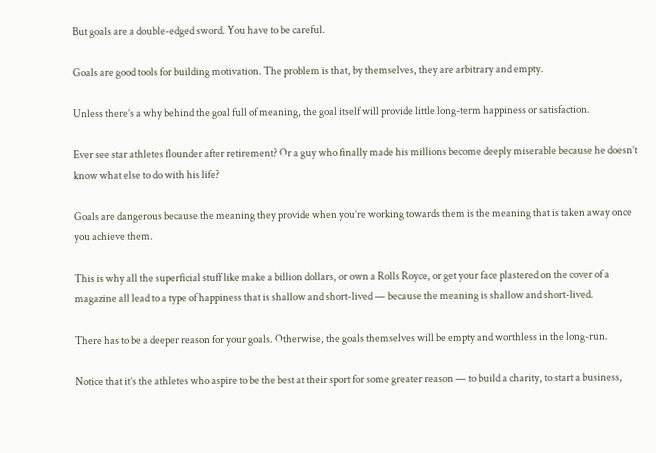But goals are a double-edged sword. You have to be careful.

Goals are good tools for building motivation. The problem is that, by themselves, they are arbitrary and empty.

Unless there’s a why behind the goal full of meaning, the goal itself will provide little long-term happiness or satisfaction.

Ever see star athletes flounder after retirement? Or a guy who finally made his millions become deeply miserable because he doesn’t know what else to do with his life?

Goals are dangerous because the meaning they provide when you’re working towards them is the meaning that is taken away once you achieve them.

This is why all the superficial stuff like make a billion dollars, or own a Rolls Royce, or get your face plastered on the cover of a magazine all lead to a type of happiness that is shallow and short-lived — because the meaning is shallow and short-lived.

There has to be a deeper reason for your goals. Otherwise, the goals themselves will be empty and worthless in the long-run.

Notice that it’s the athletes who aspire to be the best at their sport for some greater reason — to build a charity, to start a business,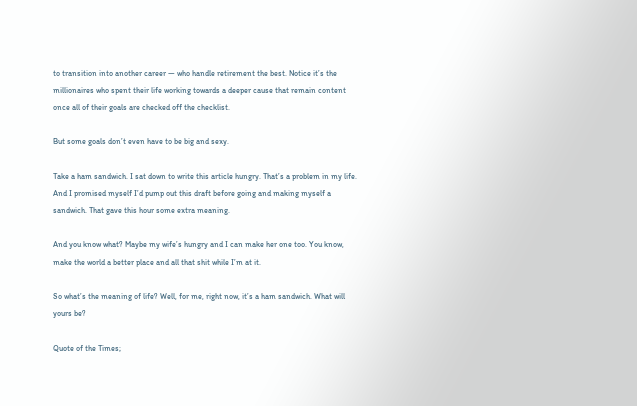to transition into another career — who handle retirement the best. Notice it’s the millionaires who spent their life working towards a deeper cause that remain content once all of their goals are checked off the checklist.

But some goals don’t even have to be big and sexy.

Take a ham sandwich. I sat down to write this article hungry. That’s a problem in my life. And I promised myself I’d pump out this draft before going and making myself a sandwich. That gave this hour some extra meaning.

And you know what? Maybe my wife’s hungry and I can make her one too. You know, make the world a better place and all that shit while I’m at it.

So what’s the meaning of life? Well, for me, right now, it’s a ham sandwich. What will yours be?

Quote of the Times;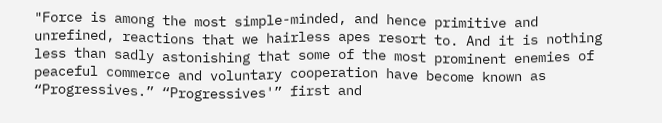"Force is among the most simple-minded, and hence primitive and unrefined, reactions that we hairless apes resort to. And it is nothing less than sadly astonishing that some of the most prominent enemies of peaceful commerce and voluntary cooperation have become known as “Progressives.” “Progressives'” first and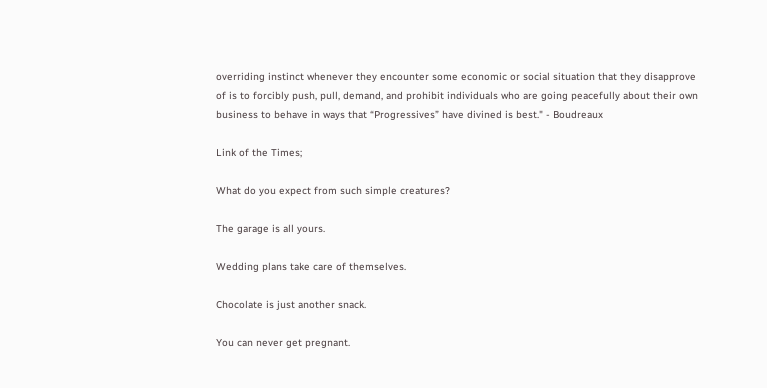overriding instinct whenever they encounter some economic or social situation that they disapprove of is to forcibly push, pull, demand, and prohibit individuals who are going peacefully about their own business to behave in ways that “Progressives” have divined is best." - Boudreaux

Link of the Times;

What do you expect from such simple creatures?

The garage is all yours.

Wedding plans take care of themselves.

Chocolate is just another snack.

You can never get pregnant.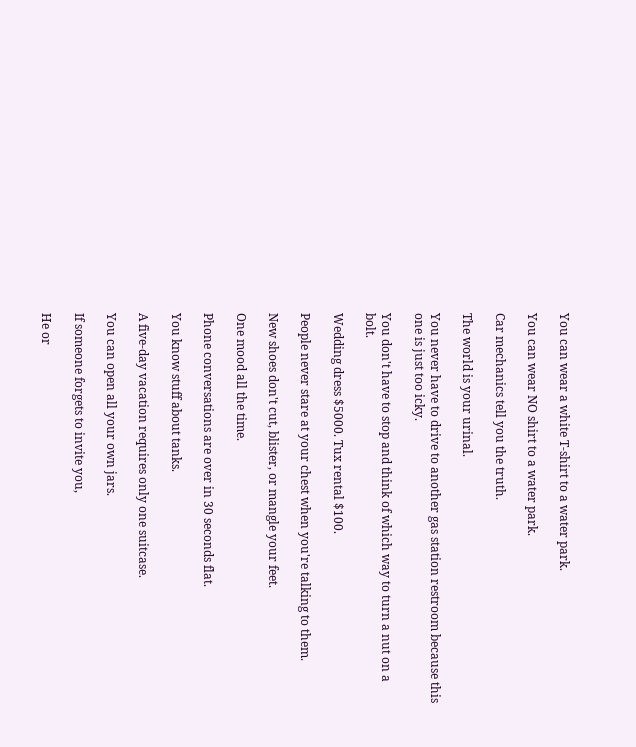You can wear a white T-shirt to a water park.

You can wear NO shirt to a water park.

Car mechanics tell you the truth.

The world is your urinal.

You never have to drive to another gas station restroom because this one is just too icky.

You don't have to stop and think of which way to turn a nut on a bolt.

Wedding dress $5000. Tux rental $100.

People never stare at your chest when you're talking to them.

New shoes don't cut, blister, or mangle your feet.

One mood all the time.

Phone conversations are over in 30 seconds flat.

You know stuff about tanks.

A five-day vacation requires only one suitcase.

You can open all your own jars.

If someone forgets to invite you,

He or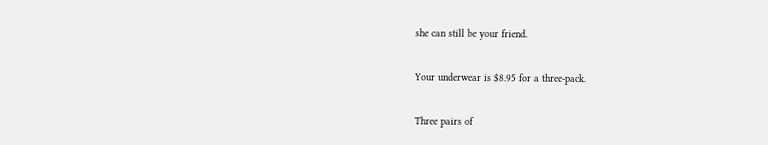she can still be your friend.

Your underwear is $8.95 for a three-pack.

Three pairs of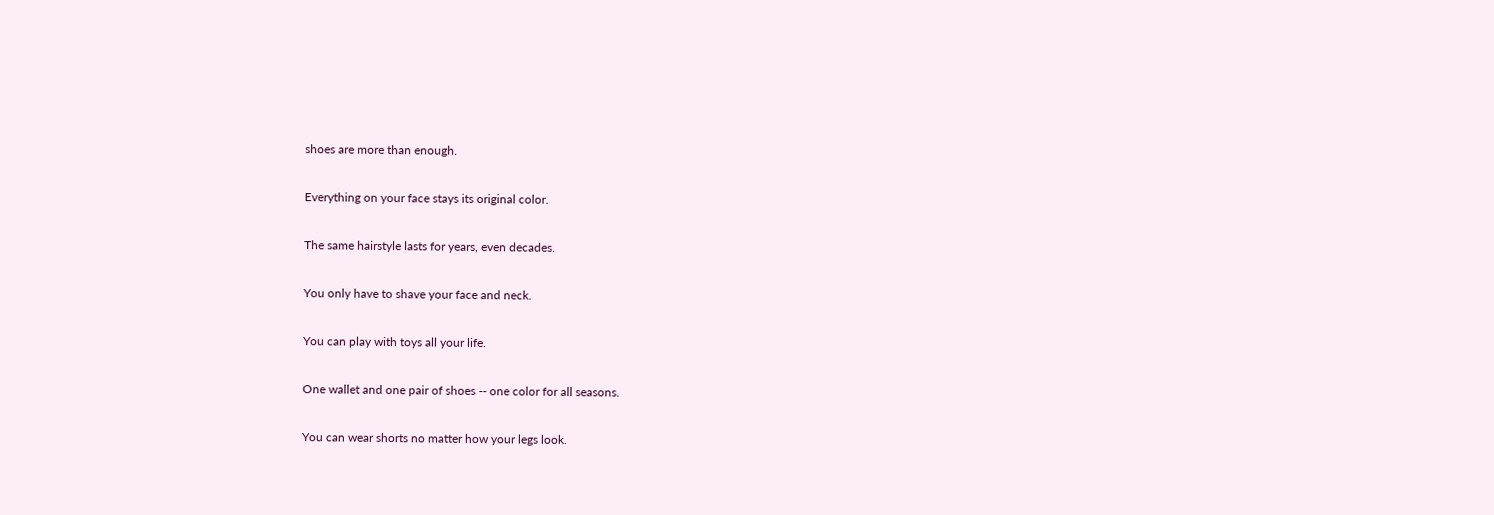shoes are more than enough.

Everything on your face stays its original color.

The same hairstyle lasts for years, even decades.

You only have to shave your face and neck.

You can play with toys all your life.

One wallet and one pair of shoes -- one color for all seasons.

You can wear shorts no matter how your legs look.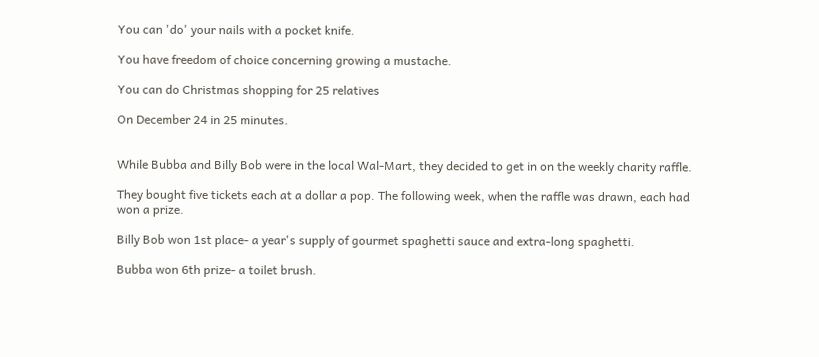You can 'do' your nails with a pocket knife.

You have freedom of choice concerning growing a mustache.

You can do Christmas shopping for 25 relatives

On December 24 in 25 minutes.


While Bubba and Billy Bob were in the local Wal-Mart, they decided to get in on the weekly charity raffle.

They bought five tickets each at a dollar a pop. The following week, when the raffle was drawn, each had won a prize.

Billy Bob won 1st place- a year's supply of gourmet spaghetti sauce and extra-long spaghetti.

Bubba won 6th prize- a toilet brush.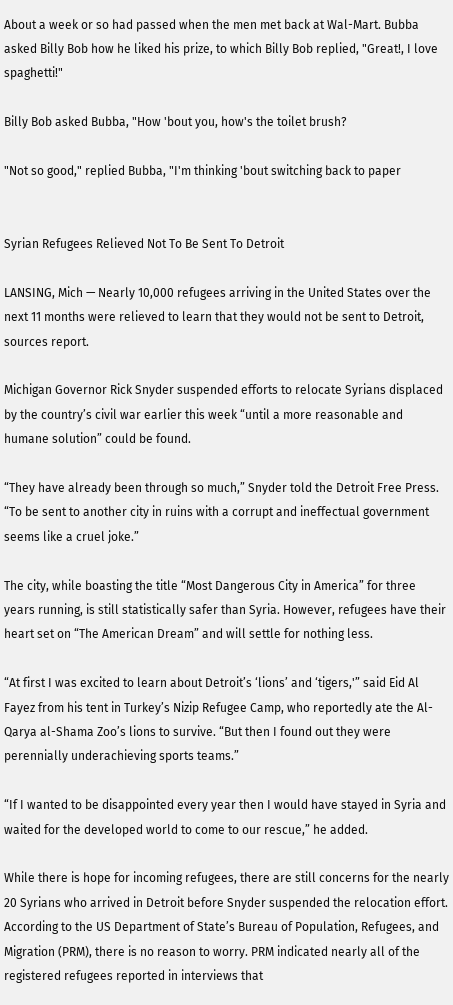About a week or so had passed when the men met back at Wal-Mart. Bubba asked Billy Bob how he liked his prize, to which Billy Bob replied, "Great!, I love spaghetti!"

Billy Bob asked Bubba, "How 'bout you, how's the toilet brush?

"Not so good," replied Bubba, "I'm thinking 'bout switching back to paper


Syrian Refugees Relieved Not To Be Sent To Detroit

LANSING, Mich — Nearly 10,000 refugees arriving in the United States over the next 11 months were relieved to learn that they would not be sent to Detroit, sources report.

Michigan Governor Rick Snyder suspended efforts to relocate Syrians displaced by the country’s civil war earlier this week “until a more reasonable and humane solution” could be found.

“They have already been through so much,” Snyder told the Detroit Free Press. “To be sent to another city in ruins with a corrupt and ineffectual government seems like a cruel joke.”

The city, while boasting the title “Most Dangerous City in America” for three years running, is still statistically safer than Syria. However, refugees have their heart set on “The American Dream” and will settle for nothing less.

“At first I was excited to learn about Detroit’s ‘lions’ and ‘tigers,'” said Eid Al Fayez from his tent in Turkey’s Nizip Refugee Camp, who reportedly ate the Al-Qarya al-Shama Zoo’s lions to survive. “But then I found out they were perennially underachieving sports teams.”

“If I wanted to be disappointed every year then I would have stayed in Syria and waited for the developed world to come to our rescue,” he added.

While there is hope for incoming refugees, there are still concerns for the nearly 20 Syrians who arrived in Detroit before Snyder suspended the relocation effort. According to the US Department of State’s Bureau of Population, Refugees, and Migration (PRM), there is no reason to worry. PRM indicated nearly all of the registered refugees reported in interviews that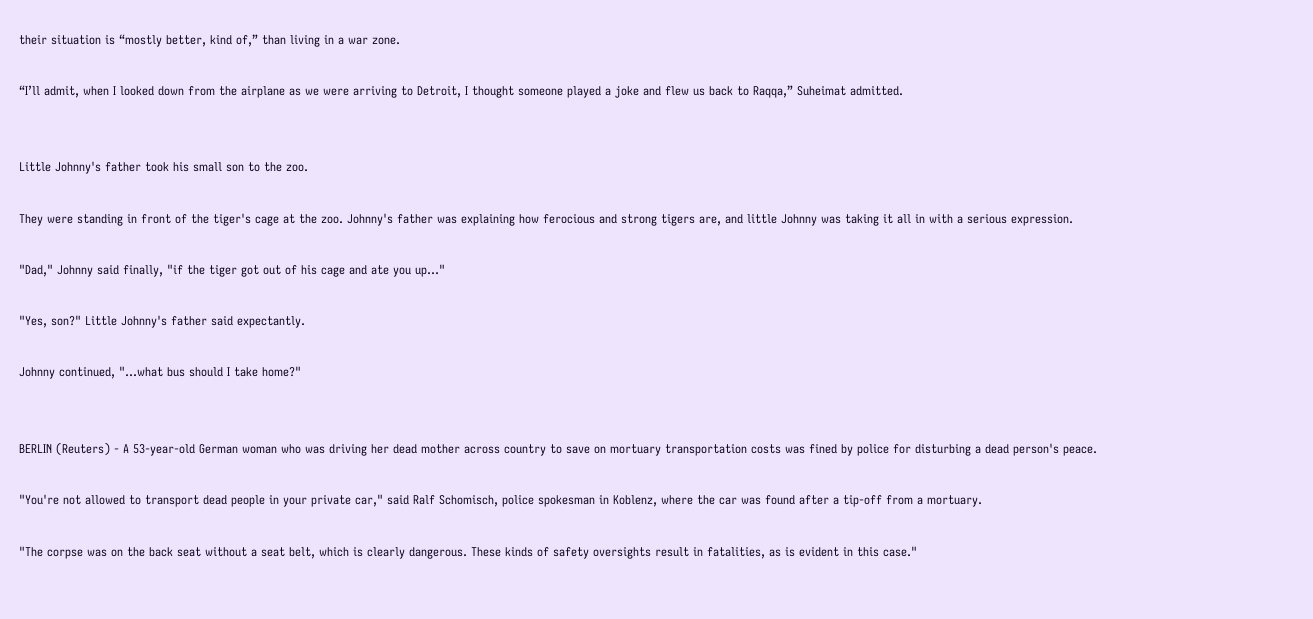their situation is “mostly better, kind of,” than living in a war zone.

“I’ll admit, when I looked down from the airplane as we were arriving to Detroit, I thought someone played a joke and flew us back to Raqqa,” Suheimat admitted.


Little Johnny's father took his small son to the zoo.

They were standing in front of the tiger's cage at the zoo. Johnny's father was explaining how ferocious and strong tigers are, and little Johnny was taking it all in with a serious expression.

"Dad," Johnny said finally, "if the tiger got out of his cage and ate you up..."

"Yes, son?" Little Johnny's father said expectantly.

Johnny continued, "...what bus should I take home?"


BERLIN (Reuters) - A 53-year-old German woman who was driving her dead mother across country to save on mortuary transportation costs was fined by police for disturbing a dead person's peace.

"You're not allowed to transport dead people in your private car," said Ralf Schomisch, police spokesman in Koblenz, where the car was found after a tip-off from a mortuary.

"The corpse was on the back seat without a seat belt, which is clearly dangerous. These kinds of safety oversights result in fatalities, as is evident in this case."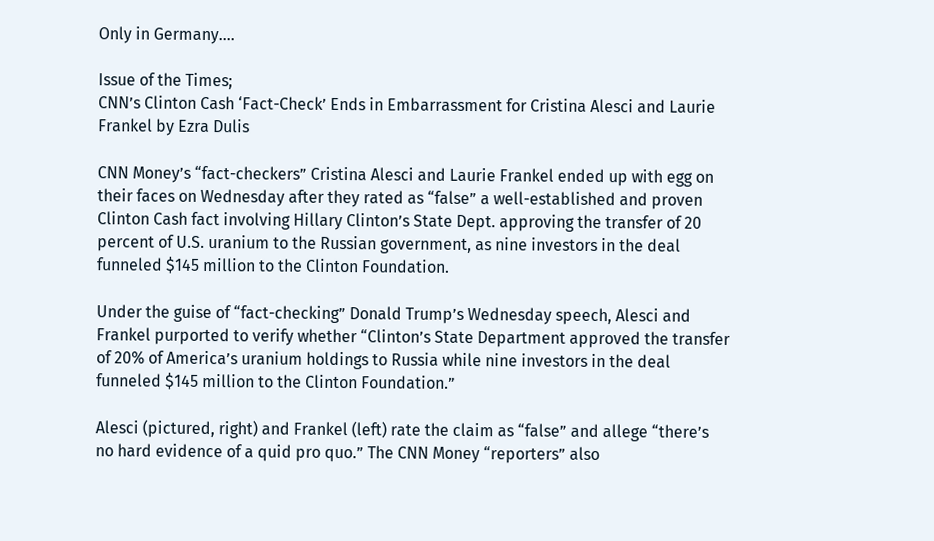Only in Germany....

Issue of the Times;
CNN’s Clinton Cash ‘Fact-Check’ Ends in Embarrassment for Cristina Alesci and Laurie Frankel by Ezra Dulis

CNN Money’s “fact-checkers” Cristina Alesci and Laurie Frankel ended up with egg on their faces on Wednesday after they rated as “false” a well-established and proven Clinton Cash fact involving Hillary Clinton’s State Dept. approving the transfer of 20 percent of U.S. uranium to the Russian government, as nine investors in the deal funneled $145 million to the Clinton Foundation.

Under the guise of “fact-checking” Donald Trump’s Wednesday speech, Alesci and Frankel purported to verify whether “Clinton’s State Department approved the transfer of 20% of America’s uranium holdings to Russia while nine investors in the deal funneled $145 million to the Clinton Foundation.”

Alesci (pictured, right) and Frankel (left) rate the claim as “false” and allege “there’s no hard evidence of a quid pro quo.” The CNN Money “reporters” also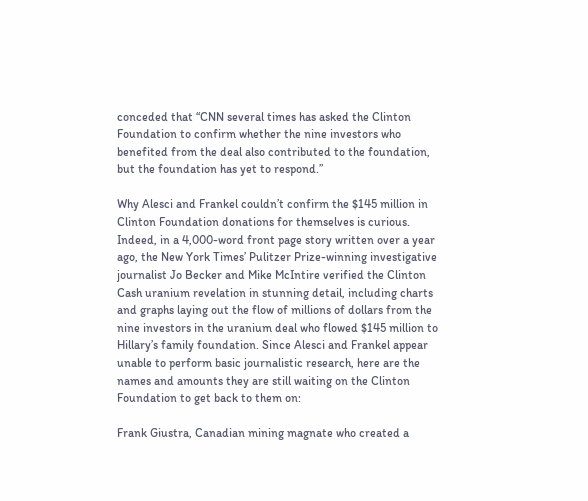conceded that “CNN several times has asked the Clinton Foundation to confirm whether the nine investors who benefited from the deal also contributed to the foundation, but the foundation has yet to respond.”

Why Alesci and Frankel couldn’t confirm the $145 million in Clinton Foundation donations for themselves is curious. Indeed, in a 4,000-word front page story written over a year ago, the New York Times’ Pulitzer Prize-winning investigative journalist Jo Becker and Mike McIntire verified the Clinton Cash uranium revelation in stunning detail, including charts and graphs laying out the flow of millions of dollars from the nine investors in the uranium deal who flowed $145 million to Hillary’s family foundation. Since Alesci and Frankel appear unable to perform basic journalistic research, here are the names and amounts they are still waiting on the Clinton Foundation to get back to them on:

Frank Giustra, Canadian mining magnate who created a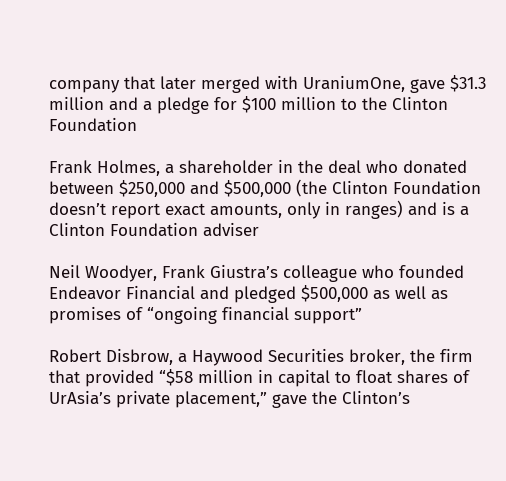company that later merged with UraniumOne, gave $31.3 million and a pledge for $100 million to the Clinton Foundation

Frank Holmes, a shareholder in the deal who donated between $250,000 and $500,000 (the Clinton Foundation doesn’t report exact amounts, only in ranges) and is a Clinton Foundation adviser

Neil Woodyer, Frank Giustra’s colleague who founded Endeavor Financial and pledged $500,000 as well as promises of “ongoing financial support”

Robert Disbrow, a Haywood Securities broker, the firm that provided “$58 million in capital to float shares of UrAsia’s private placement,” gave the Clinton’s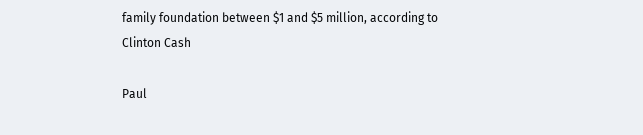family foundation between $1 and $5 million, according to Clinton Cash

Paul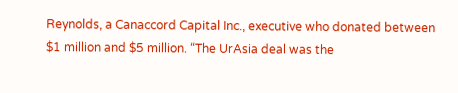Reynolds, a Canaccord Capital Inc., executive who donated between $1 million and $5 million. “The UrAsia deal was the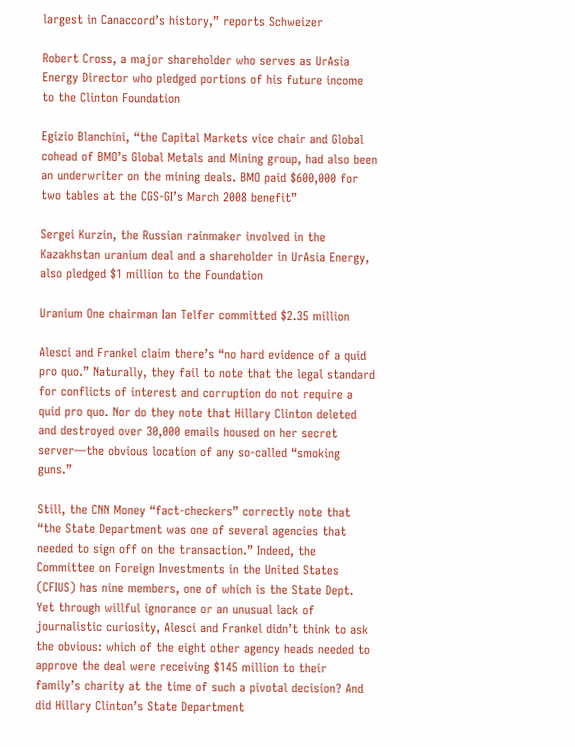largest in Canaccord’s history,” reports Schweizer

Robert Cross, a major shareholder who serves as UrAsia Energy Director who pledged portions of his future income to the Clinton Foundation

Egizio Blanchini, “the Capital Markets vice chair and Global cohead of BMO’s Global Metals and Mining group, had also been an underwriter on the mining deals. BMO paid $600,000 for two tables at the CGS-GI’s March 2008 benefit”

Sergei Kurzin, the Russian rainmaker involved in the Kazakhstan uranium deal and a shareholder in UrAsia Energy, also pledged $1 million to the Foundation

Uranium One chairman Ian Telfer committed $2.35 million

Alesci and Frankel claim there’s “no hard evidence of a quid pro quo.” Naturally, they fail to note that the legal standard for conflicts of interest and corruption do not require a quid pro quo. Nor do they note that Hillary Clinton deleted and destroyed over 30,000 emails housed on her secret server—the obvious location of any so-called “smoking guns.”

Still, the CNN Money “fact-checkers” correctly note that “the State Department was one of several agencies that needed to sign off on the transaction.” Indeed, the Committee on Foreign Investments in the United States (CFIUS) has nine members, one of which is the State Dept. Yet through willful ignorance or an unusual lack of journalistic curiosity, Alesci and Frankel didn’t think to ask the obvious: which of the eight other agency heads needed to approve the deal were receiving $145 million to their family’s charity at the time of such a pivotal decision? And did Hillary Clinton’s State Department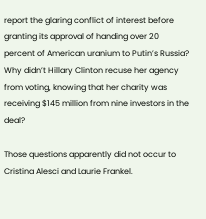report the glaring conflict of interest before granting its approval of handing over 20 percent of American uranium to Putin’s Russia? Why didn’t Hillary Clinton recuse her agency from voting, knowing that her charity was receiving $145 million from nine investors in the deal?

Those questions apparently did not occur to Cristina Alesci and Laurie Frankel.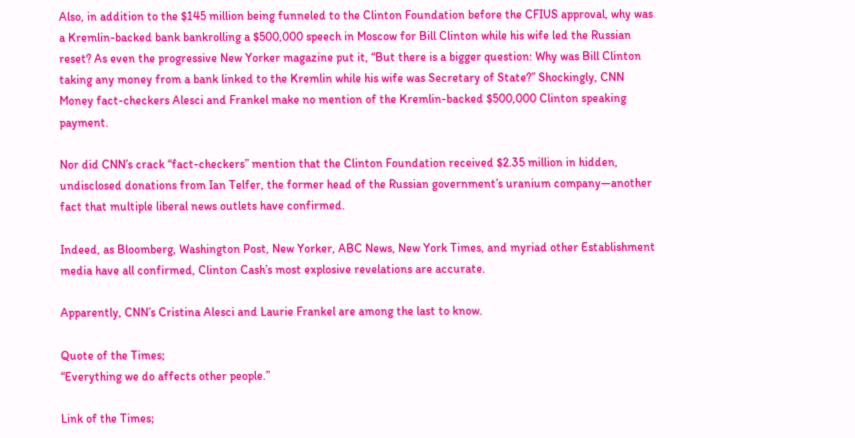Also, in addition to the $145 million being funneled to the Clinton Foundation before the CFIUS approval, why was a Kremlin-backed bank bankrolling a $500,000 speech in Moscow for Bill Clinton while his wife led the Russian reset? As even the progressive New Yorker magazine put it, “But there is a bigger question: Why was Bill Clinton taking any money from a bank linked to the Kremlin while his wife was Secretary of State?” Shockingly, CNN Money fact-checkers Alesci and Frankel make no mention of the Kremlin-backed $500,000 Clinton speaking payment.

Nor did CNN’s crack “fact-checkers” mention that the Clinton Foundation received $2.35 million in hidden, undisclosed donations from Ian Telfer, the former head of the Russian government’s uranium company—another fact that multiple liberal news outlets have confirmed.

Indeed, as Bloomberg, Washington Post, New Yorker, ABC News, New York Times, and myriad other Establishment media have all confirmed, Clinton Cash’s most explosive revelations are accurate.

Apparently, CNN’s Cristina Alesci and Laurie Frankel are among the last to know.

Quote of the Times;
“Everything we do affects other people.”

Link of the Times;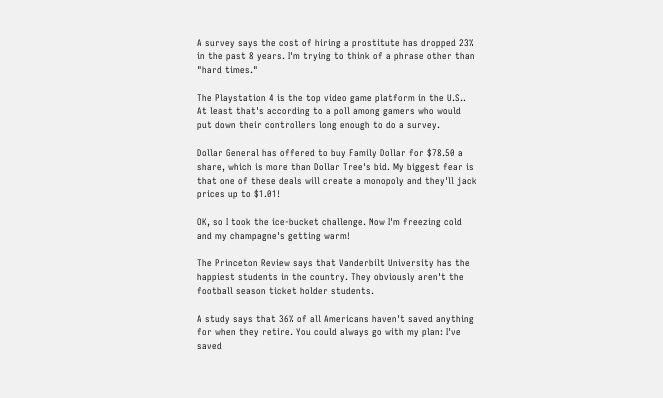A survey says the cost of hiring a prostitute has dropped 23% in the past 8 years. I'm trying to think of a phrase other than "hard times."

The Playstation 4 is the top video game platform in the U.S.. At least that's according to a poll among gamers who would put down their controllers long enough to do a survey.

Dollar General has offered to buy Family Dollar for $78.50 a share, which is more than Dollar Tree's bid. My biggest fear is that one of these deals will create a monopoly and they'll jack prices up to $1.01!

OK, so I took the ice-bucket challenge. Now I'm freezing cold and my champagne's getting warm!

The Princeton Review says that Vanderbilt University has the happiest students in the country. They obviously aren't the football season ticket holder students.

A study says that 36% of all Americans haven't saved anything for when they retire. You could always go with my plan: I've saved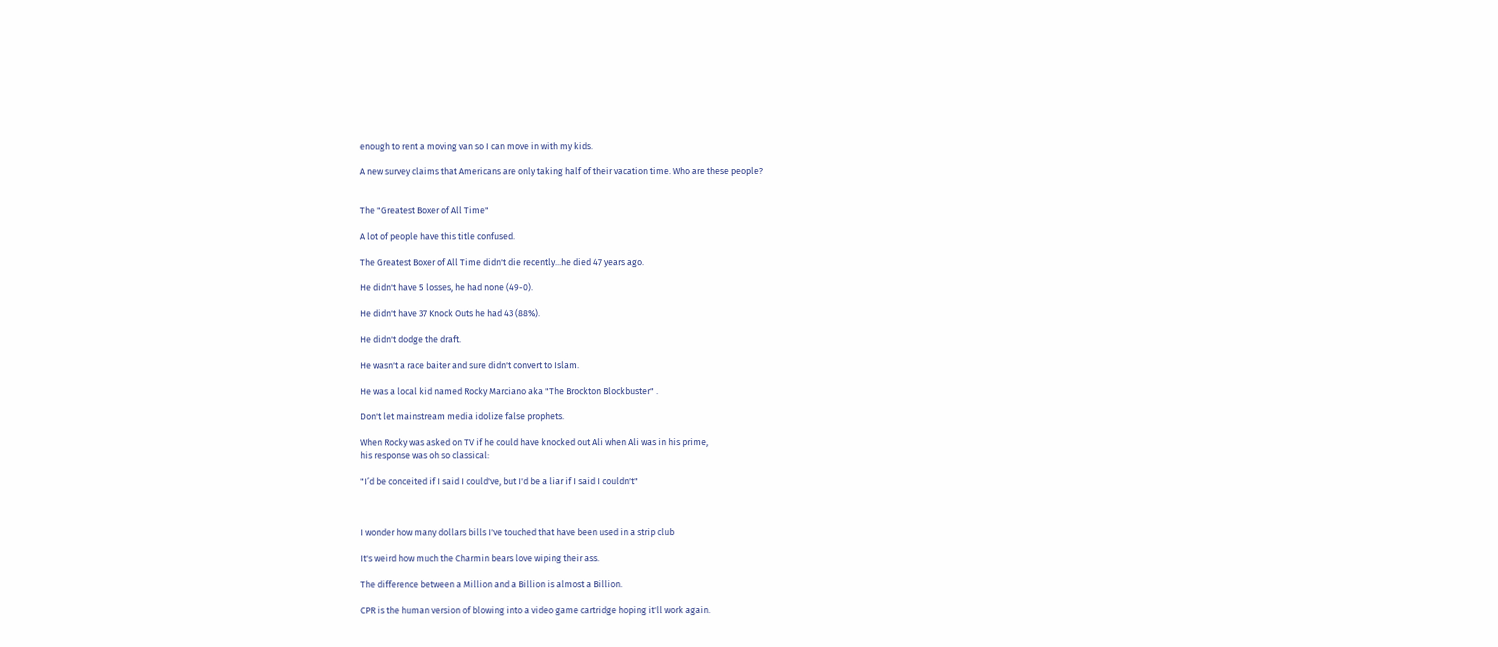enough to rent a moving van so I can move in with my kids.

A new survey claims that Americans are only taking half of their vacation time. Who are these people?


The "Greatest Boxer of All Time"

A lot of people have this title confused.

The Greatest Boxer of All Time didn't die recently...he died 47 years ago.

He didn't have 5 losses, he had none (49-0).

He didn't have 37 Knock Outs he had 43 (88%).

He didn't dodge the draft.

He wasn't a race baiter and sure didn't convert to Islam.

He was a local kid named Rocky Marciano aka "The Brockton Blockbuster" .

Don't let mainstream media idolize false prophets.

When Rocky was asked on TV if he could have knocked out Ali when Ali was in his prime,
his response was oh so classical:

"I’d be conceited if I said I could've, but I'd be a liar if I said I couldn't"



I wonder how many dollars bills I've touched that have been used in a strip club

It's weird how much the Charmin bears love wiping their ass.

The difference between a Million and a Billion is almost a Billion.

CPR is the human version of blowing into a video game cartridge hoping it'll work again.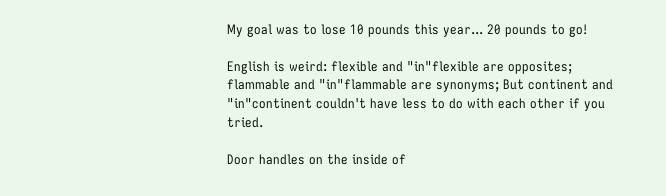My goal was to lose 10 pounds this year... 20 pounds to go!

English is weird: flexible and "in"flexible are opposites; flammable and "in"flammable are synonyms; But continent and "in"continent couldn't have less to do with each other if you tried.

Door handles on the inside of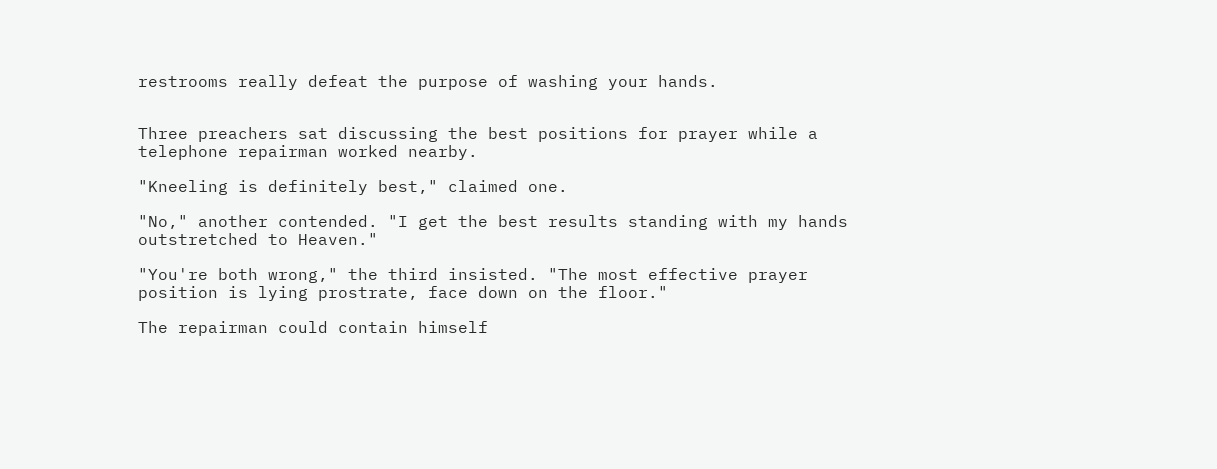restrooms really defeat the purpose of washing your hands.


Three preachers sat discussing the best positions for prayer while a telephone repairman worked nearby.

"Kneeling is definitely best," claimed one.

"No," another contended. "I get the best results standing with my hands outstretched to Heaven."

"You're both wrong," the third insisted. "The most effective prayer position is lying prostrate, face down on the floor."

The repairman could contain himself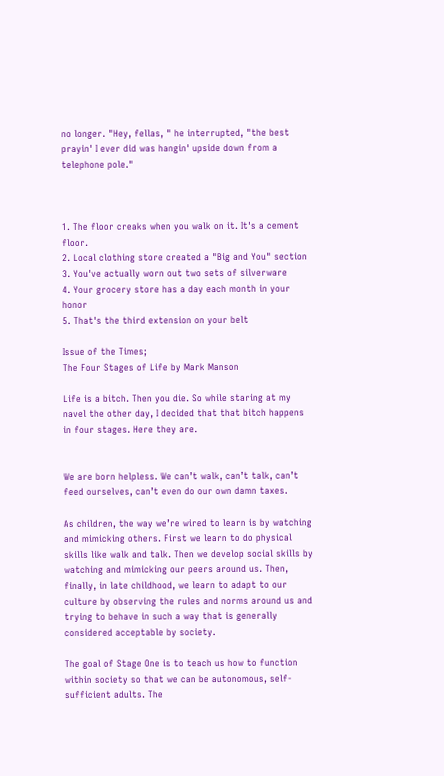no longer. "Hey, fellas, " he interrupted, "the best prayin' I ever did was hangin' upside down from a telephone pole."



1. The floor creaks when you walk on it. It's a cement floor.
2. Local clothing store created a "Big and You" section
3. You've actually worn out two sets of silverware
4. Your grocery store has a day each month in your honor
5. That's the third extension on your belt

Issue of the Times;
The Four Stages of Life by Mark Manson

Life is a bitch. Then you die. So while staring at my navel the other day, I decided that that bitch happens in four stages. Here they are.


We are born helpless. We can’t walk, can’t talk, can’t feed ourselves, can’t even do our own damn taxes.

As children, the way we’re wired to learn is by watching and mimicking others. First we learn to do physical skills like walk and talk. Then we develop social skills by watching and mimicking our peers around us. Then, finally, in late childhood, we learn to adapt to our culture by observing the rules and norms around us and trying to behave in such a way that is generally considered acceptable by society.

The goal of Stage One is to teach us how to function within society so that we can be autonomous, self-sufficient adults. The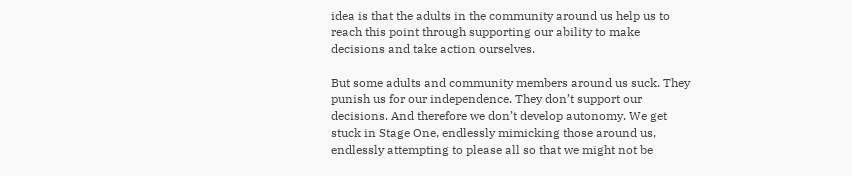idea is that the adults in the community around us help us to reach this point through supporting our ability to make decisions and take action ourselves.

But some adults and community members around us suck. They punish us for our independence. They don’t support our decisions. And therefore we don’t develop autonomy. We get stuck in Stage One, endlessly mimicking those around us, endlessly attempting to please all so that we might not be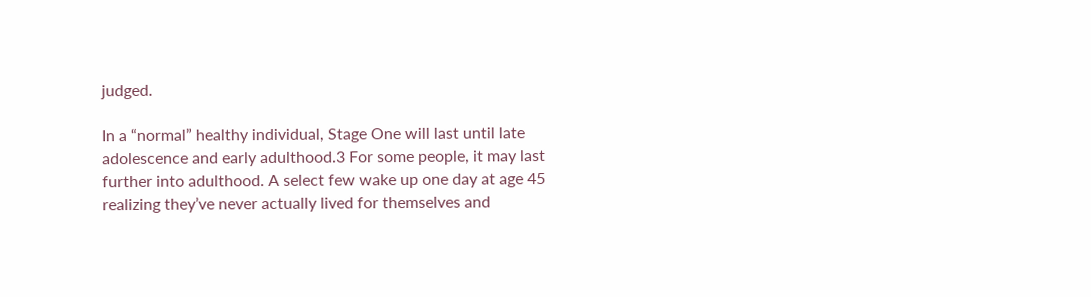judged.

In a “normal” healthy individual, Stage One will last until late adolescence and early adulthood.3 For some people, it may last further into adulthood. A select few wake up one day at age 45 realizing they’ve never actually lived for themselves and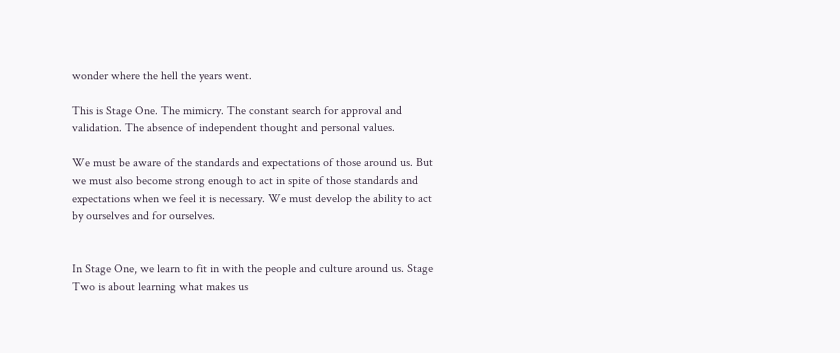wonder where the hell the years went.

This is Stage One. The mimicry. The constant search for approval and validation. The absence of independent thought and personal values.

We must be aware of the standards and expectations of those around us. But we must also become strong enough to act in spite of those standards and expectations when we feel it is necessary. We must develop the ability to act by ourselves and for ourselves.


In Stage One, we learn to fit in with the people and culture around us. Stage Two is about learning what makes us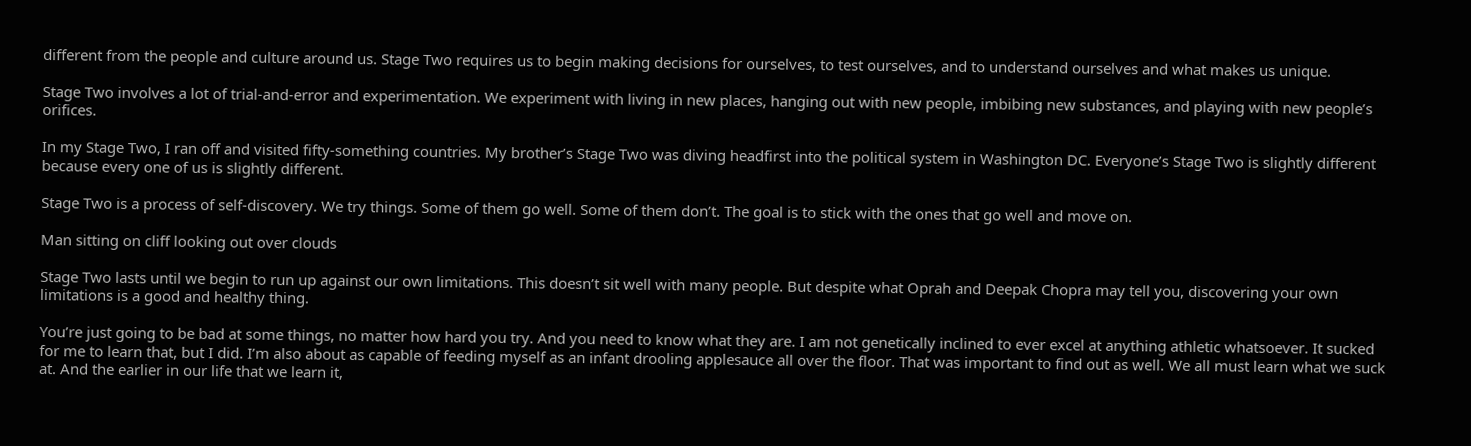different from the people and culture around us. Stage Two requires us to begin making decisions for ourselves, to test ourselves, and to understand ourselves and what makes us unique.

Stage Two involves a lot of trial-and-error and experimentation. We experiment with living in new places, hanging out with new people, imbibing new substances, and playing with new people’s orifices.

In my Stage Two, I ran off and visited fifty-something countries. My brother’s Stage Two was diving headfirst into the political system in Washington DC. Everyone’s Stage Two is slightly different because every one of us is slightly different.

Stage Two is a process of self-discovery. We try things. Some of them go well. Some of them don’t. The goal is to stick with the ones that go well and move on.

Man sitting on cliff looking out over clouds

Stage Two lasts until we begin to run up against our own limitations. This doesn’t sit well with many people. But despite what Oprah and Deepak Chopra may tell you, discovering your own limitations is a good and healthy thing.

You’re just going to be bad at some things, no matter how hard you try. And you need to know what they are. I am not genetically inclined to ever excel at anything athletic whatsoever. It sucked for me to learn that, but I did. I’m also about as capable of feeding myself as an infant drooling applesauce all over the floor. That was important to find out as well. We all must learn what we suck at. And the earlier in our life that we learn it,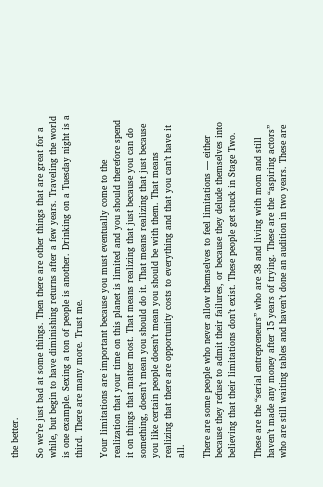the better.

So we’re just bad at some things. Then there are other things that are great for a while, but begin to have diminishing returns after a few years. Traveling the world is one example. Sexing a ton of people is another. Drinking on a Tuesday night is a third. There are many more. Trust me.

Your limitations are important because you must eventually come to the realization that your time on this planet is limited and you should therefore spend it on things that matter most. That means realizing that just because you can do something, doesn’t mean you should do it. That means realizing that just because you like certain people doesn’t mean you should be with them. That means realizing that there are opportunity costs to everything and that you can’t have it all.

There are some people who never allow themselves to feel limitations — either because they refuse to admit their failures, or because they delude themselves into believing that their limitations don’t exist. These people get stuck in Stage Two.

These are the “serial entrepreneurs” who are 38 and living with mom and still haven’t made any money after 15 years of trying. These are the “aspiring actors” who are still waiting tables and haven’t done an audition in two years. These are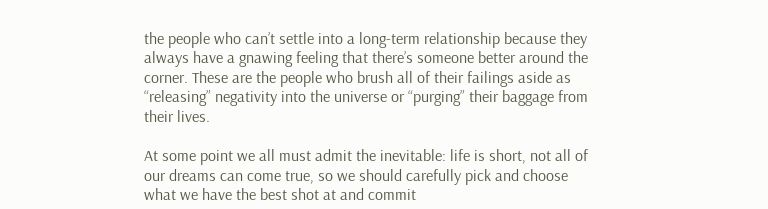the people who can’t settle into a long-term relationship because they always have a gnawing feeling that there’s someone better around the corner. These are the people who brush all of their failings aside as “releasing” negativity into the universe or “purging” their baggage from their lives.

At some point we all must admit the inevitable: life is short, not all of our dreams can come true, so we should carefully pick and choose what we have the best shot at and commit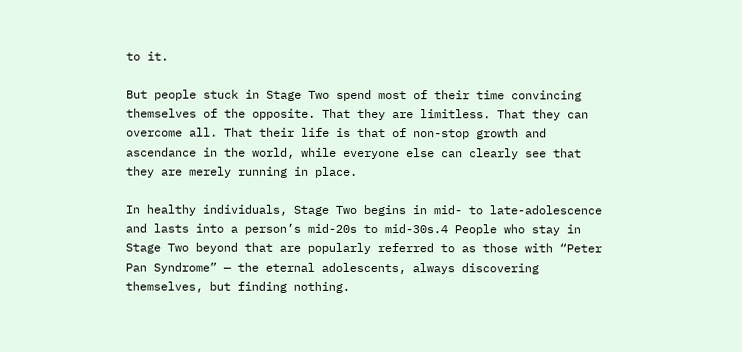to it.

But people stuck in Stage Two spend most of their time convincing themselves of the opposite. That they are limitless. That they can overcome all. That their life is that of non-stop growth and ascendance in the world, while everyone else can clearly see that they are merely running in place.

In healthy individuals, Stage Two begins in mid- to late-adolescence and lasts into a person’s mid-20s to mid-30s.4 People who stay in Stage Two beyond that are popularly referred to as those with “Peter Pan Syndrome” — the eternal adolescents, always discovering themselves, but finding nothing.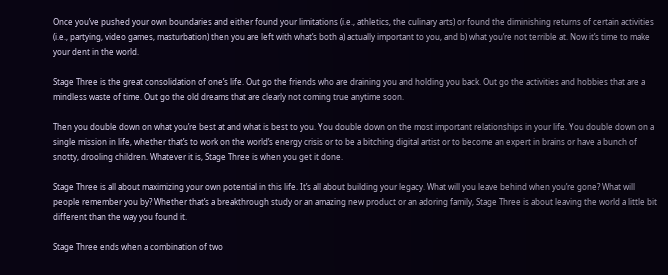Once you’ve pushed your own boundaries and either found your limitations (i.e., athletics, the culinary arts) or found the diminishing returns of certain activities (i.e., partying, video games, masturbation) then you are left with what’s both a) actually important to you, and b) what you’re not terrible at. Now it’s time to make your dent in the world.

Stage Three is the great consolidation of one’s life. Out go the friends who are draining you and holding you back. Out go the activities and hobbies that are a mindless waste of time. Out go the old dreams that are clearly not coming true anytime soon.

Then you double down on what you’re best at and what is best to you. You double down on the most important relationships in your life. You double down on a single mission in life, whether that’s to work on the world’s energy crisis or to be a bitching digital artist or to become an expert in brains or have a bunch of snotty, drooling children. Whatever it is, Stage Three is when you get it done.

Stage Three is all about maximizing your own potential in this life. It’s all about building your legacy. What will you leave behind when you’re gone? What will people remember you by? Whether that’s a breakthrough study or an amazing new product or an adoring family, Stage Three is about leaving the world a little bit different than the way you found it.

Stage Three ends when a combination of two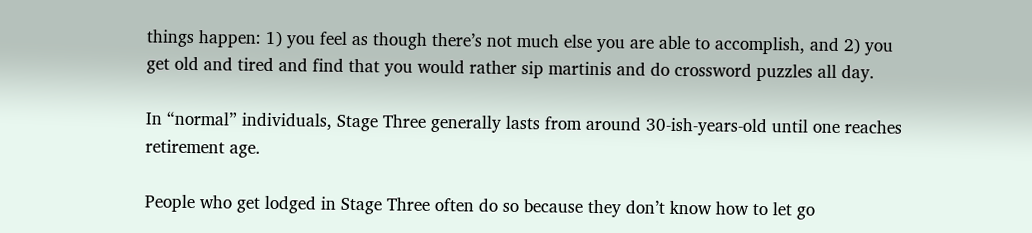things happen: 1) you feel as though there’s not much else you are able to accomplish, and 2) you get old and tired and find that you would rather sip martinis and do crossword puzzles all day.

In “normal” individuals, Stage Three generally lasts from around 30-ish-years-old until one reaches retirement age.

People who get lodged in Stage Three often do so because they don’t know how to let go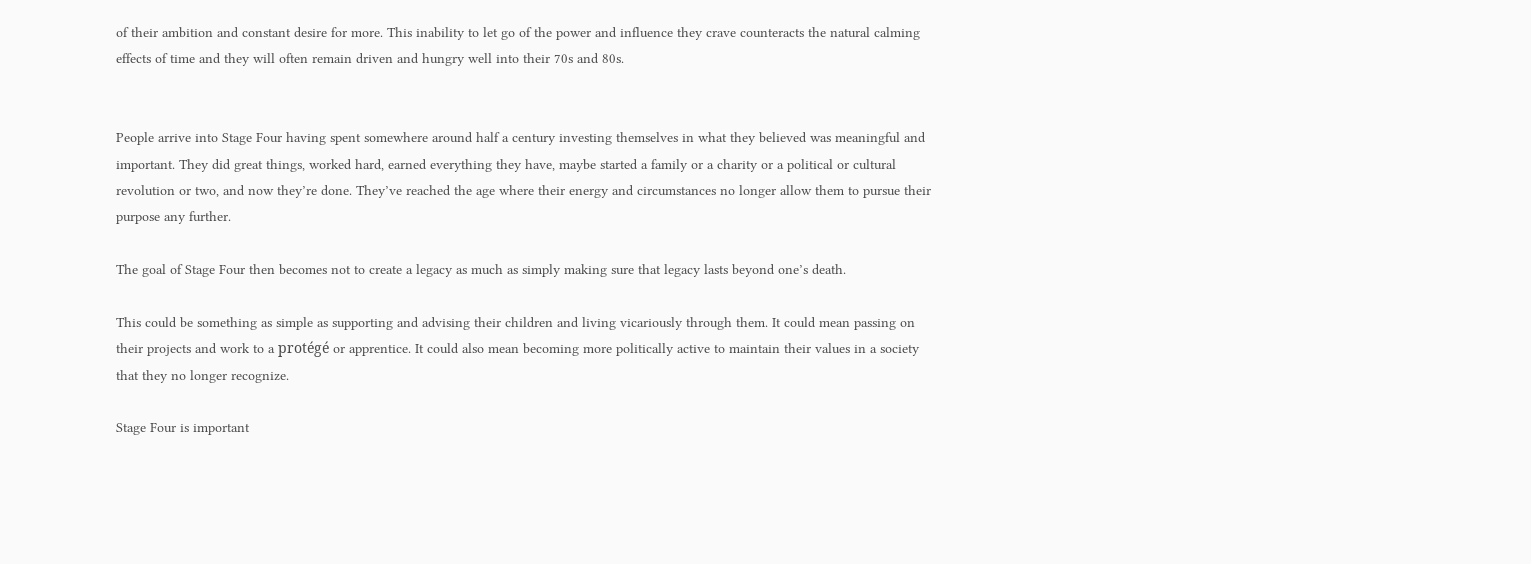of their ambition and constant desire for more. This inability to let go of the power and influence they crave counteracts the natural calming effects of time and they will often remain driven and hungry well into their 70s and 80s.


People arrive into Stage Four having spent somewhere around half a century investing themselves in what they believed was meaningful and important. They did great things, worked hard, earned everything they have, maybe started a family or a charity or a political or cultural revolution or two, and now they’re done. They’ve reached the age where their energy and circumstances no longer allow them to pursue their purpose any further.

The goal of Stage Four then becomes not to create a legacy as much as simply making sure that legacy lasts beyond one’s death.

This could be something as simple as supporting and advising their children and living vicariously through them. It could mean passing on their projects and work to a protégé or apprentice. It could also mean becoming more politically active to maintain their values in a society that they no longer recognize.

Stage Four is important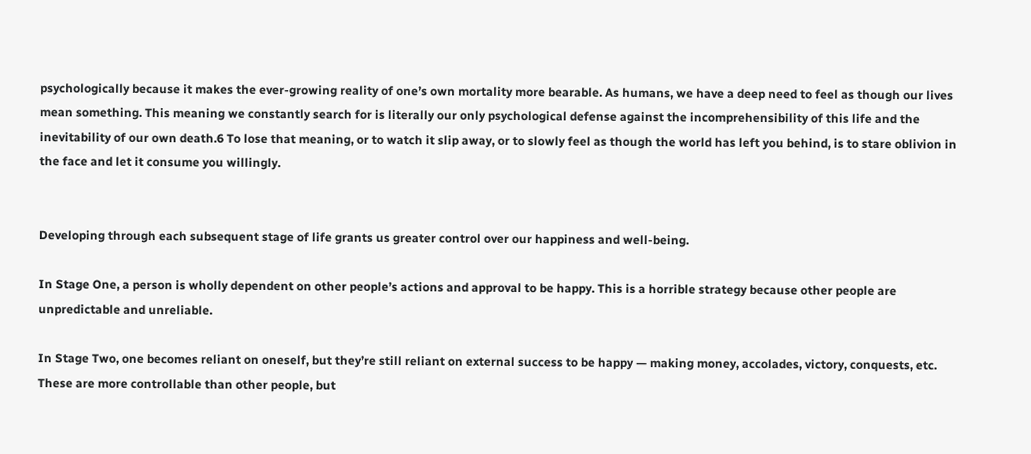psychologically because it makes the ever-growing reality of one’s own mortality more bearable. As humans, we have a deep need to feel as though our lives mean something. This meaning we constantly search for is literally our only psychological defense against the incomprehensibility of this life and the inevitability of our own death.6 To lose that meaning, or to watch it slip away, or to slowly feel as though the world has left you behind, is to stare oblivion in the face and let it consume you willingly.


Developing through each subsequent stage of life grants us greater control over our happiness and well-being.

In Stage One, a person is wholly dependent on other people’s actions and approval to be happy. This is a horrible strategy because other people are unpredictable and unreliable.

In Stage Two, one becomes reliant on oneself, but they’re still reliant on external success to be happy — making money, accolades, victory, conquests, etc. These are more controllable than other people, but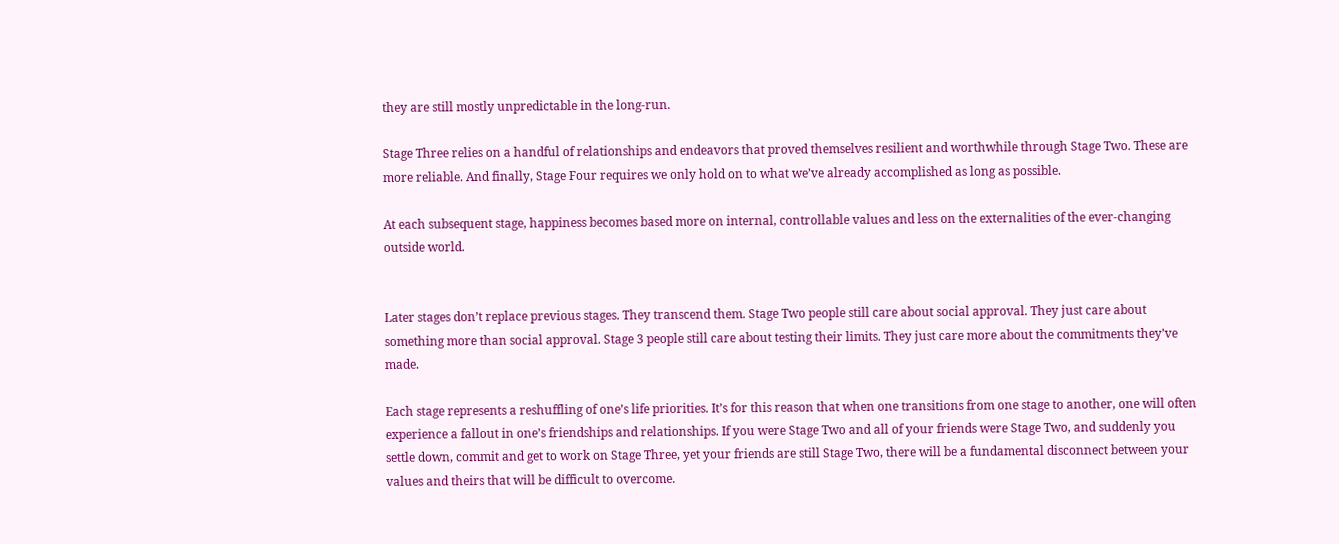they are still mostly unpredictable in the long-run.

Stage Three relies on a handful of relationships and endeavors that proved themselves resilient and worthwhile through Stage Two. These are more reliable. And finally, Stage Four requires we only hold on to what we’ve already accomplished as long as possible.

At each subsequent stage, happiness becomes based more on internal, controllable values and less on the externalities of the ever-changing outside world.


Later stages don’t replace previous stages. They transcend them. Stage Two people still care about social approval. They just care about something more than social approval. Stage 3 people still care about testing their limits. They just care more about the commitments they’ve made.

Each stage represents a reshuffling of one’s life priorities. It’s for this reason that when one transitions from one stage to another, one will often experience a fallout in one’s friendships and relationships. If you were Stage Two and all of your friends were Stage Two, and suddenly you settle down, commit and get to work on Stage Three, yet your friends are still Stage Two, there will be a fundamental disconnect between your values and theirs that will be difficult to overcome.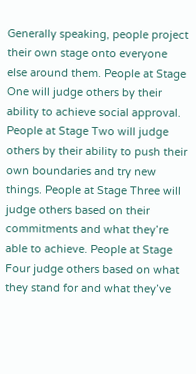Generally speaking, people project their own stage onto everyone else around them. People at Stage One will judge others by their ability to achieve social approval. People at Stage Two will judge others by their ability to push their own boundaries and try new things. People at Stage Three will judge others based on their commitments and what they’re able to achieve. People at Stage Four judge others based on what they stand for and what they’ve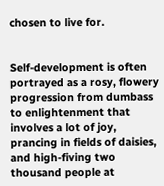chosen to live for.


Self-development is often portrayed as a rosy, flowery progression from dumbass to enlightenment that involves a lot of joy, prancing in fields of daisies, and high-fiving two thousand people at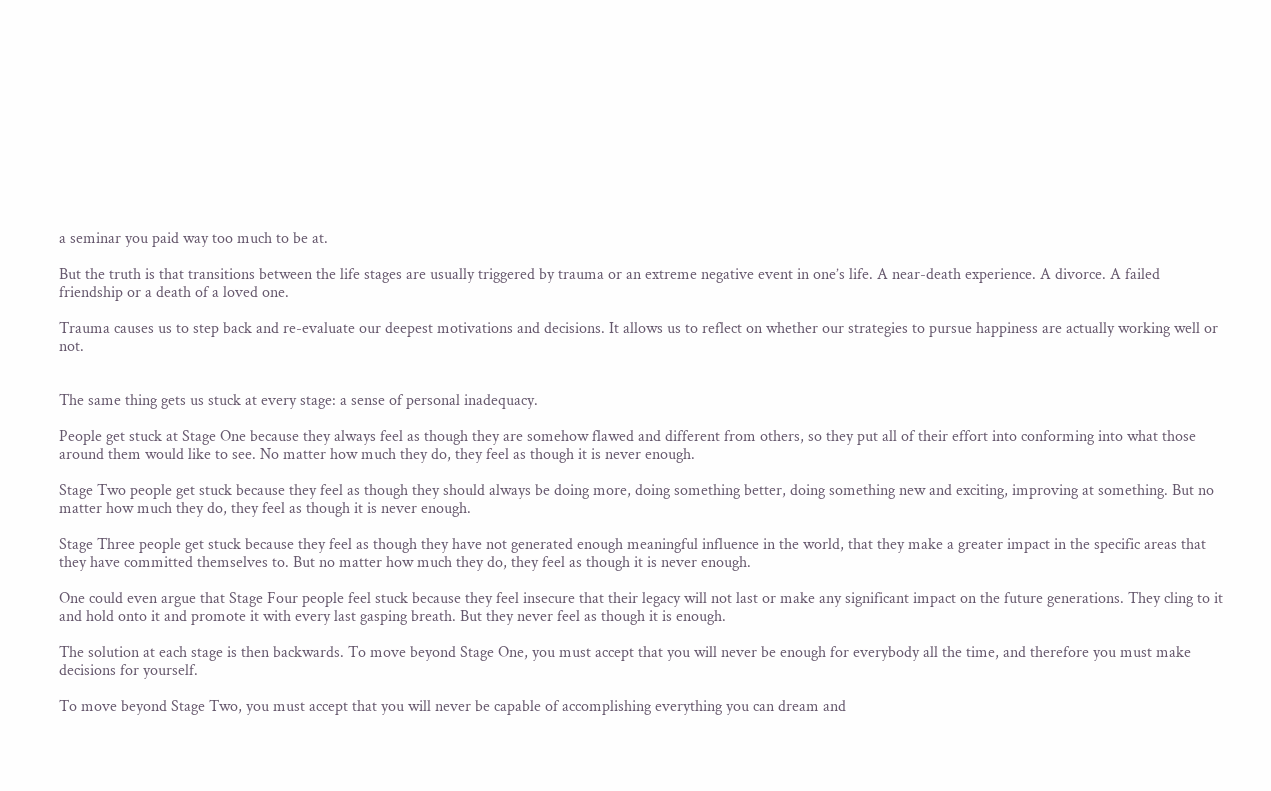a seminar you paid way too much to be at.

But the truth is that transitions between the life stages are usually triggered by trauma or an extreme negative event in one’s life. A near-death experience. A divorce. A failed friendship or a death of a loved one.

Trauma causes us to step back and re-evaluate our deepest motivations and decisions. It allows us to reflect on whether our strategies to pursue happiness are actually working well or not.


The same thing gets us stuck at every stage: a sense of personal inadequacy.

People get stuck at Stage One because they always feel as though they are somehow flawed and different from others, so they put all of their effort into conforming into what those around them would like to see. No matter how much they do, they feel as though it is never enough.

Stage Two people get stuck because they feel as though they should always be doing more, doing something better, doing something new and exciting, improving at something. But no matter how much they do, they feel as though it is never enough.

Stage Three people get stuck because they feel as though they have not generated enough meaningful influence in the world, that they make a greater impact in the specific areas that they have committed themselves to. But no matter how much they do, they feel as though it is never enough.

One could even argue that Stage Four people feel stuck because they feel insecure that their legacy will not last or make any significant impact on the future generations. They cling to it and hold onto it and promote it with every last gasping breath. But they never feel as though it is enough.

The solution at each stage is then backwards. To move beyond Stage One, you must accept that you will never be enough for everybody all the time, and therefore you must make decisions for yourself.

To move beyond Stage Two, you must accept that you will never be capable of accomplishing everything you can dream and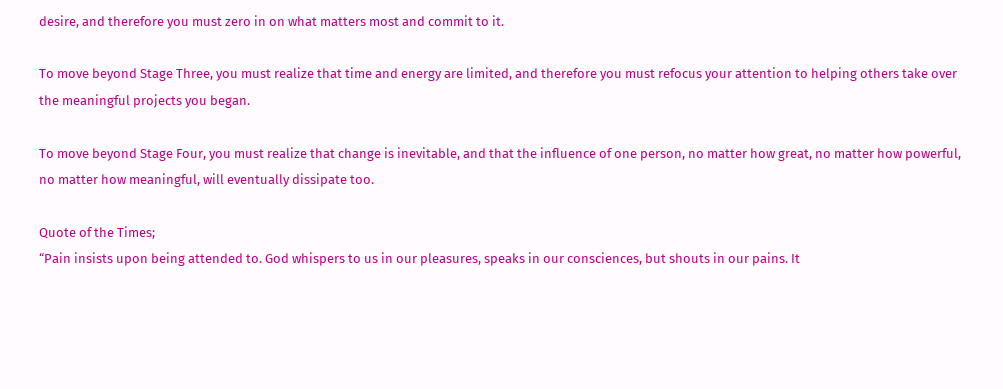desire, and therefore you must zero in on what matters most and commit to it.

To move beyond Stage Three, you must realize that time and energy are limited, and therefore you must refocus your attention to helping others take over the meaningful projects you began.

To move beyond Stage Four, you must realize that change is inevitable, and that the influence of one person, no matter how great, no matter how powerful, no matter how meaningful, will eventually dissipate too.

Quote of the Times;
“Pain insists upon being attended to. God whispers to us in our pleasures, speaks in our consciences, but shouts in our pains. It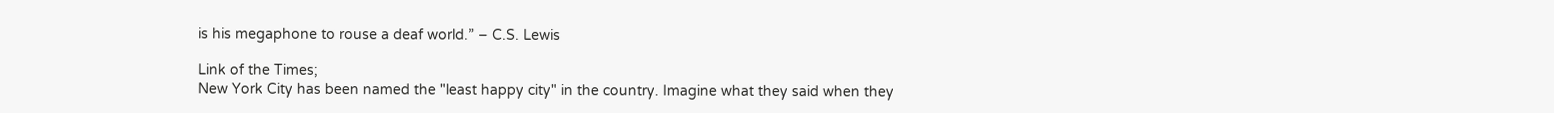is his megaphone to rouse a deaf world.” – C.S. Lewis

Link of the Times;
New York City has been named the "least happy city" in the country. Imagine what they said when they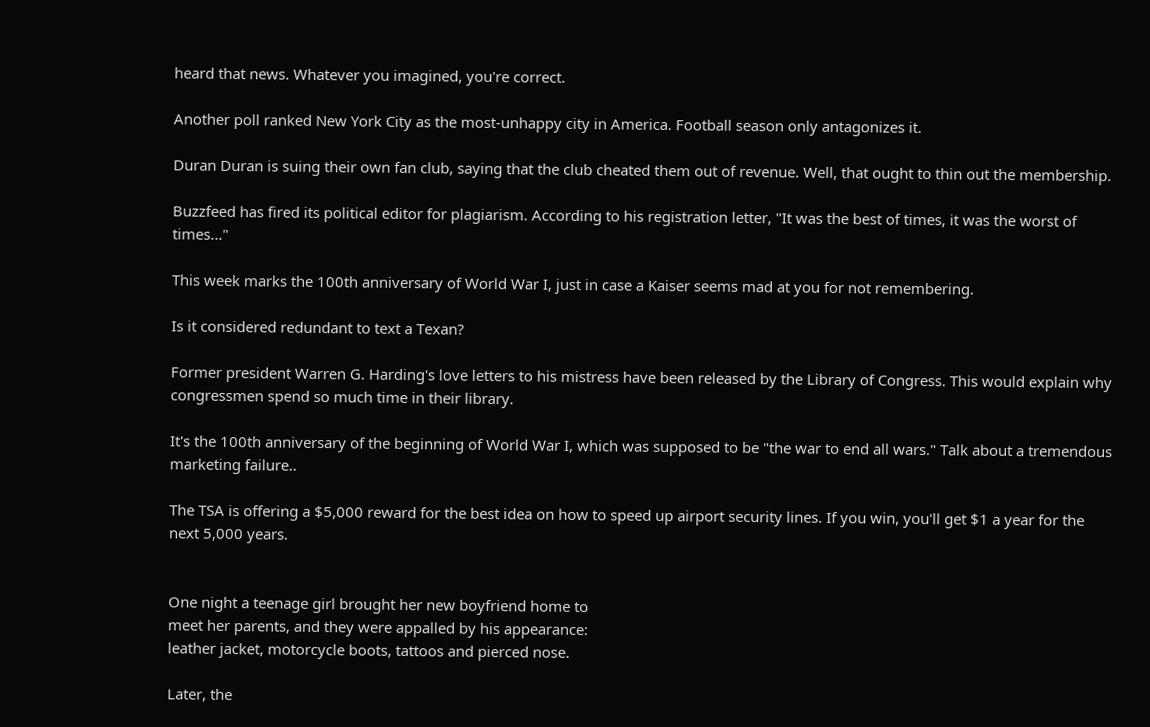heard that news. Whatever you imagined, you're correct.

Another poll ranked New York City as the most-unhappy city in America. Football season only antagonizes it.

Duran Duran is suing their own fan club, saying that the club cheated them out of revenue. Well, that ought to thin out the membership.

Buzzfeed has fired its political editor for plagiarism. According to his registration letter, "It was the best of times, it was the worst of times..."

This week marks the 100th anniversary of World War I, just in case a Kaiser seems mad at you for not remembering.

Is it considered redundant to text a Texan?

Former president Warren G. Harding's love letters to his mistress have been released by the Library of Congress. This would explain why congressmen spend so much time in their library.

It's the 100th anniversary of the beginning of World War I, which was supposed to be "the war to end all wars." Talk about a tremendous marketing failure..

The TSA is offering a $5,000 reward for the best idea on how to speed up airport security lines. If you win, you'll get $1 a year for the next 5,000 years.


One night a teenage girl brought her new boyfriend home to
meet her parents, and they were appalled by his appearance:
leather jacket, motorcycle boots, tattoos and pierced nose.

Later, the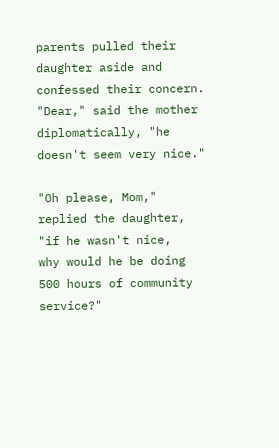parents pulled their daughter aside and
confessed their concern. "Dear," said the mother
diplomatically, "he doesn't seem very nice."

"Oh please, Mom," replied the daughter, "if he wasn't nice,
why would he be doing 500 hours of community service?"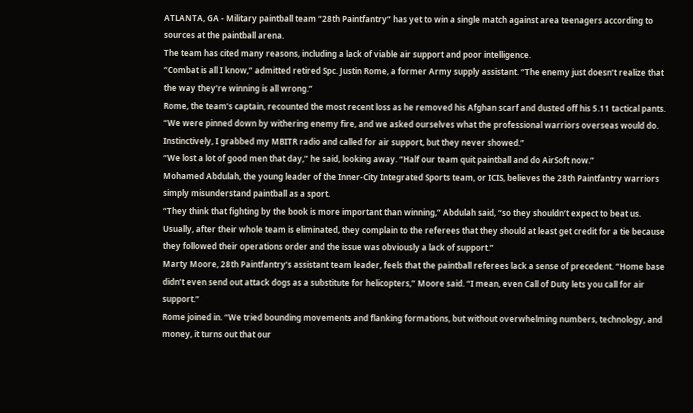ATLANTA, GA - Military paintball team “28th Paintfantry” has yet to win a single match against area teenagers according to sources at the paintball arena.
The team has cited many reasons, including a lack of viable air support and poor intelligence.
“Combat is all I know,” admitted retired Spc. Justin Rome, a former Army supply assistant. “The enemy just doesn’t realize that the way they’re winning is all wrong.”
Rome, the team’s captain, recounted the most recent loss as he removed his Afghan scarf and dusted off his 5.11 tactical pants. “We were pinned down by withering enemy fire, and we asked ourselves what the professional warriors overseas would do. Instinctively, I grabbed my MBITR radio and called for air support, but they never showed.”
“We lost a lot of good men that day,” he said, looking away. “Half our team quit paintball and do AirSoft now.”
Mohamed Abdulah, the young leader of the Inner-City Integrated Sports team, or ICIS, believes the 28th Paintfantry warriors simply misunderstand paintball as a sport.
“They think that fighting by the book is more important than winning,” Abdulah said, “so they shouldn’t expect to beat us. Usually, after their whole team is eliminated, they complain to the referees that they should at least get credit for a tie because they followed their operations order and the issue was obviously a lack of support.”
Marty Moore, 28th Paintfantry’s assistant team leader, feels that the paintball referees lack a sense of precedent. “Home base didn’t even send out attack dogs as a substitute for helicopters,” Moore said. “I mean, even Call of Duty lets you call for air support.”
Rome joined in. “We tried bounding movements and flanking formations, but without overwhelming numbers, technology, and money, it turns out that our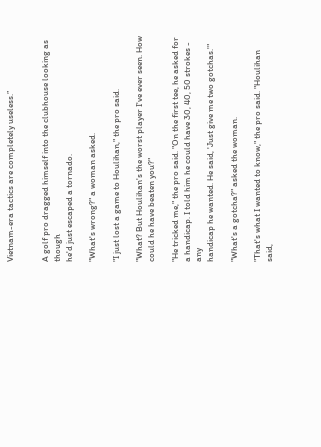Vietnam-era tactics are completely useless.”


A golf pro dragged himself into the clubhouse looking as though
he'd just escaped a tornado.

"What's wrong?" a woman asked.

"I just lost a game to Houlihan," the pro said.

"What? But Houlihan's the worst player I've ever seen. How
could he have beaten you?"

"He tricked me," the pro said. "On the first tee, he asked for
a handicap. I told him he could have 30, 40, 50 strokes - any
handicap he wanted. He said, 'Just give me two gotchas.'"

"What's a gotcha?" asked the woman.

"That's what I wanted to know," the pro said. "Houlihan said,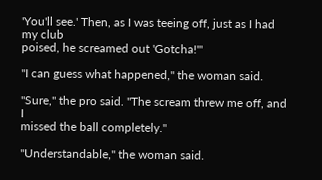'You'll see.' Then, as I was teeing off, just as I had my club
poised, he screamed out 'Gotcha!'"

"I can guess what happened," the woman said.

"Sure," the pro said. "The scream threw me off, and I
missed the ball completely."

"Understandable," the woman said.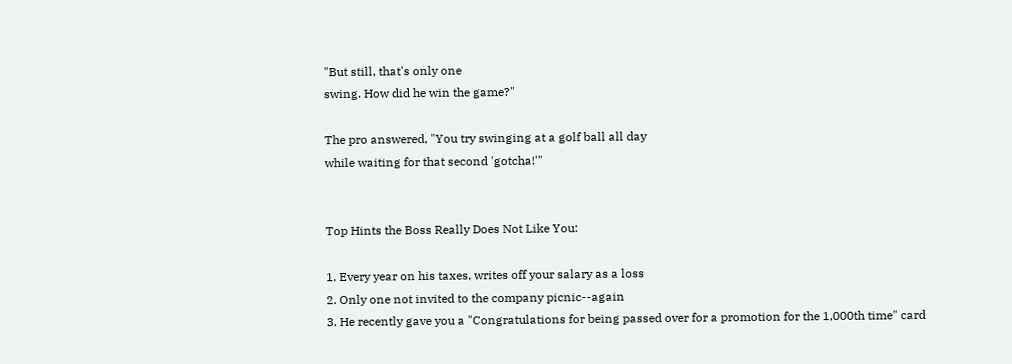"But still, that's only one
swing. How did he win the game?"

The pro answered, "You try swinging at a golf ball all day
while waiting for that second 'gotcha!'"


Top Hints the Boss Really Does Not Like You:

1. Every year on his taxes, writes off your salary as a loss
2. Only one not invited to the company picnic--again
3. He recently gave you a "Congratulations for being passed over for a promotion for the 1,000th time" card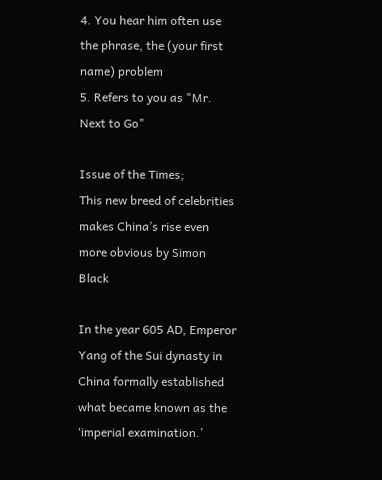4. You hear him often use the phrase, the (your first name) problem
5. Refers to you as "Mr. Next to Go"

Issue of the Times;
This new breed of celebrities makes China’s rise even more obvious by Simon Black

In the year 605 AD, Emperor Yang of the Sui dynasty in China formally established what became known as the ‘imperial examination.’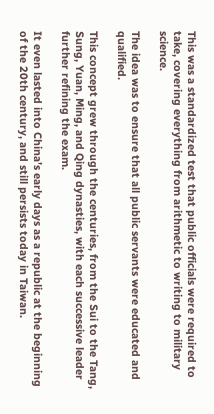This was a standardized test that public officials were required to take, covering everything from arithmetic to writing to military science.

The idea was to ensure that all public servants were educated and qualified.

This concept grew through the centuries, from the Sui to the Tang, Sung, Yuan, Ming, and Qing dynasties, with each successive leader further refining the exam.

It even lasted into China’s early days as a republic at the beginning of the 20th century, and still persists today in Taiwan.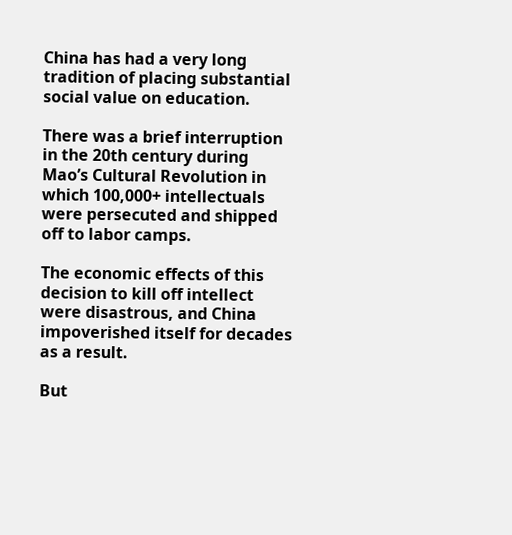China has had a very long tradition of placing substantial social value on education.

There was a brief interruption in the 20th century during Mao’s Cultural Revolution in which 100,000+ intellectuals were persecuted and shipped off to labor camps.

The economic effects of this decision to kill off intellect were disastrous, and China impoverished itself for decades as a result.

But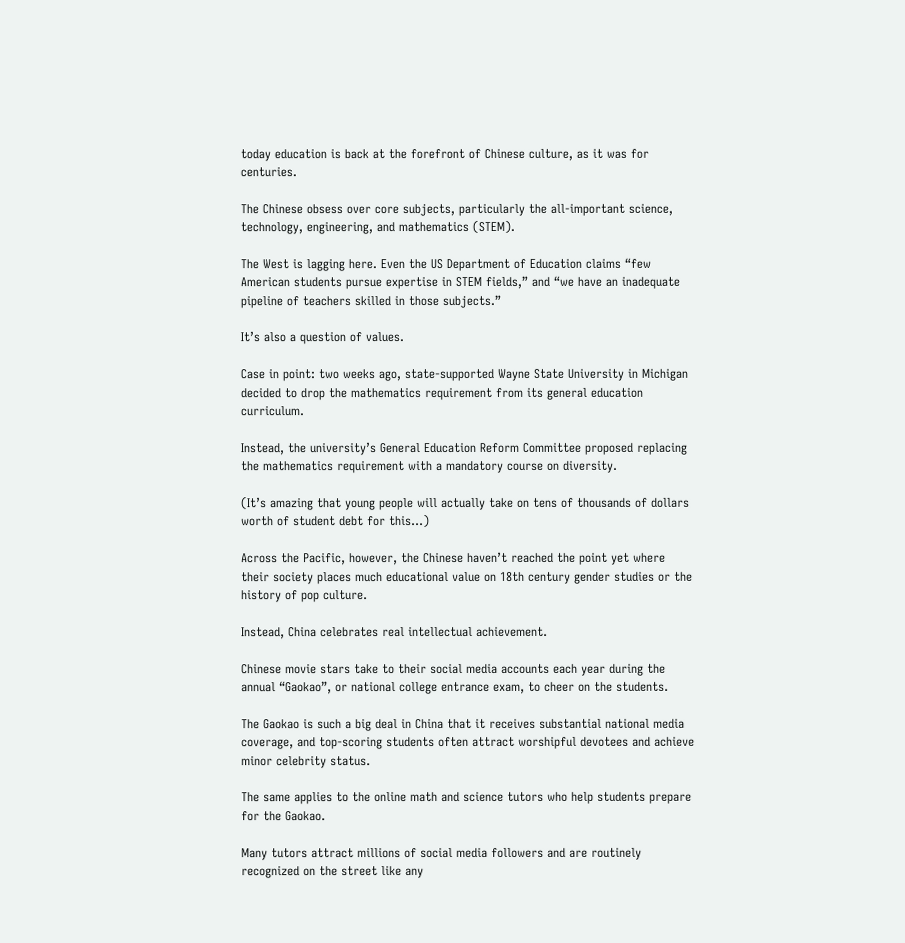today education is back at the forefront of Chinese culture, as it was for centuries.

The Chinese obsess over core subjects, particularly the all-important science, technology, engineering, and mathematics (STEM).

The West is lagging here. Even the US Department of Education claims “few American students pursue expertise in STEM fields,” and “we have an inadequate pipeline of teachers skilled in those subjects.”

It’s also a question of values.

Case in point: two weeks ago, state-supported Wayne State University in Michigan decided to drop the mathematics requirement from its general education curriculum.

Instead, the university’s General Education Reform Committee proposed replacing the mathematics requirement with a mandatory course on diversity.

(It’s amazing that young people will actually take on tens of thousands of dollars worth of student debt for this…)

Across the Pacific, however, the Chinese haven’t reached the point yet where their society places much educational value on 18th century gender studies or the history of pop culture.

Instead, China celebrates real intellectual achievement.

Chinese movie stars take to their social media accounts each year during the annual “Gaokao”, or national college entrance exam, to cheer on the students.

The Gaokao is such a big deal in China that it receives substantial national media coverage, and top-scoring students often attract worshipful devotees and achieve minor celebrity status.

The same applies to the online math and science tutors who help students prepare for the Gaokao.

Many tutors attract millions of social media followers and are routinely recognized on the street like any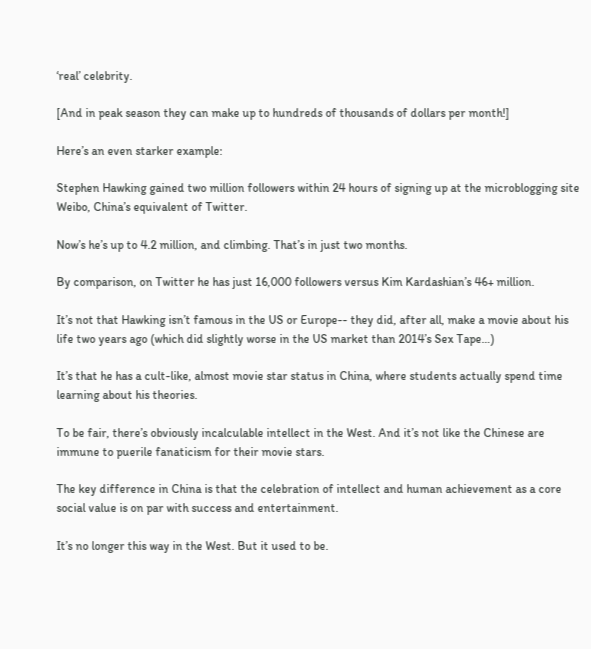‘real’ celebrity.

[And in peak season they can make up to hundreds of thousands of dollars per month!]

Here’s an even starker example:

Stephen Hawking gained two million followers within 24 hours of signing up at the microblogging site Weibo, China’s equivalent of Twitter.

Now’s he’s up to 4.2 million, and climbing. That’s in just two months.

By comparison, on Twitter he has just 16,000 followers versus Kim Kardashian’s 46+ million.

It’s not that Hawking isn’t famous in the US or Europe-- they did, after all, make a movie about his life two years ago (which did slightly worse in the US market than 2014’s Sex Tape…)

It’s that he has a cult-like, almost movie star status in China, where students actually spend time learning about his theories.

To be fair, there’s obviously incalculable intellect in the West. And it’s not like the Chinese are immune to puerile fanaticism for their movie stars.

The key difference in China is that the celebration of intellect and human achievement as a core social value is on par with success and entertainment.

It’s no longer this way in the West. But it used to be.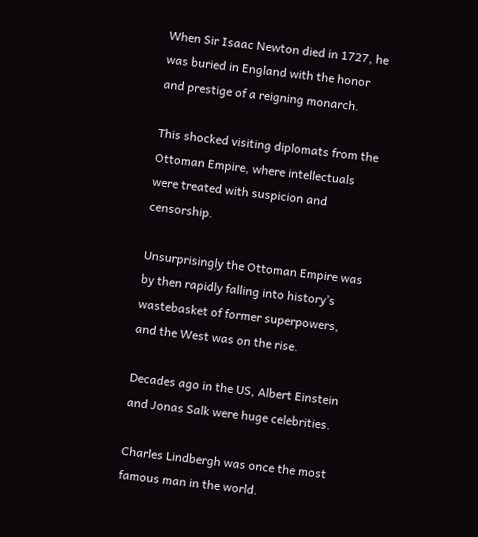When Sir Isaac Newton died in 1727, he was buried in England with the honor and prestige of a reigning monarch.

This shocked visiting diplomats from the Ottoman Empire, where intellectuals were treated with suspicion and censorship.

Unsurprisingly the Ottoman Empire was by then rapidly falling into history’s wastebasket of former superpowers, and the West was on the rise.

Decades ago in the US, Albert Einstein and Jonas Salk were huge celebrities.

Charles Lindbergh was once the most famous man in the world.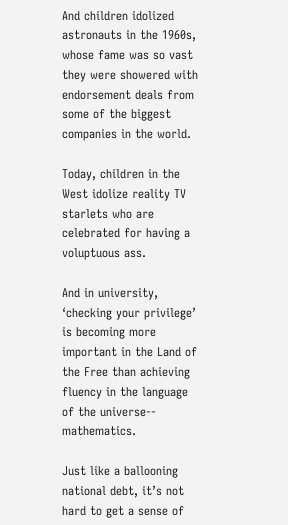And children idolized astronauts in the 1960s, whose fame was so vast they were showered with endorsement deals from some of the biggest companies in the world.

Today, children in the West idolize reality TV starlets who are celebrated for having a voluptuous ass.

And in university, ‘checking your privilege’ is becoming more important in the Land of the Free than achieving fluency in the language of the universe-- mathematics.

Just like a ballooning national debt, it’s not hard to get a sense of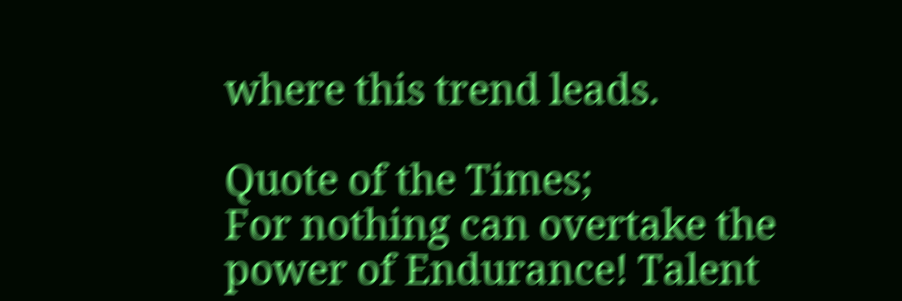where this trend leads.

Quote of the Times;
For nothing can overtake the power of Endurance! Talent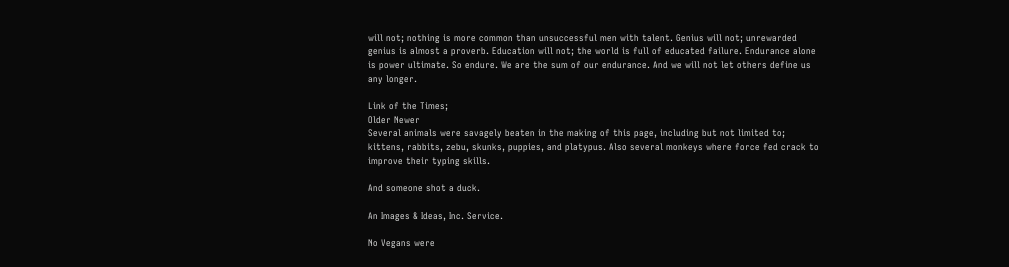will not; nothing is more common than unsuccessful men with talent. Genius will not; unrewarded genius is almost a proverb. Education will not; the world is full of educated failure. Endurance alone is power ultimate. So endure. We are the sum of our endurance. And we will not let others define us any longer.

Link of the Times;
Older Newer
Several animals were savagely beaten in the making of this page, including but not limited to; kittens, rabbits, zebu, skunks, puppies, and platypus. Also several monkeys where force fed crack to improve their typing skills.

And someone shot a duck.

An Images & Ideas, Inc. Service.

No Vegans were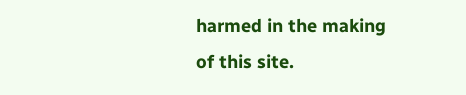harmed in the making of this site.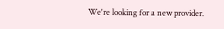We're looking for a new provider.